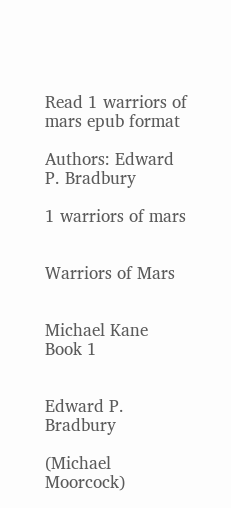Read 1 warriors of mars epub format

Authors: Edward P. Bradbury

1 warriors of mars


Warriors of Mars


Michael Kane Book 1


Edward P. Bradbury

(Michael Moorcock)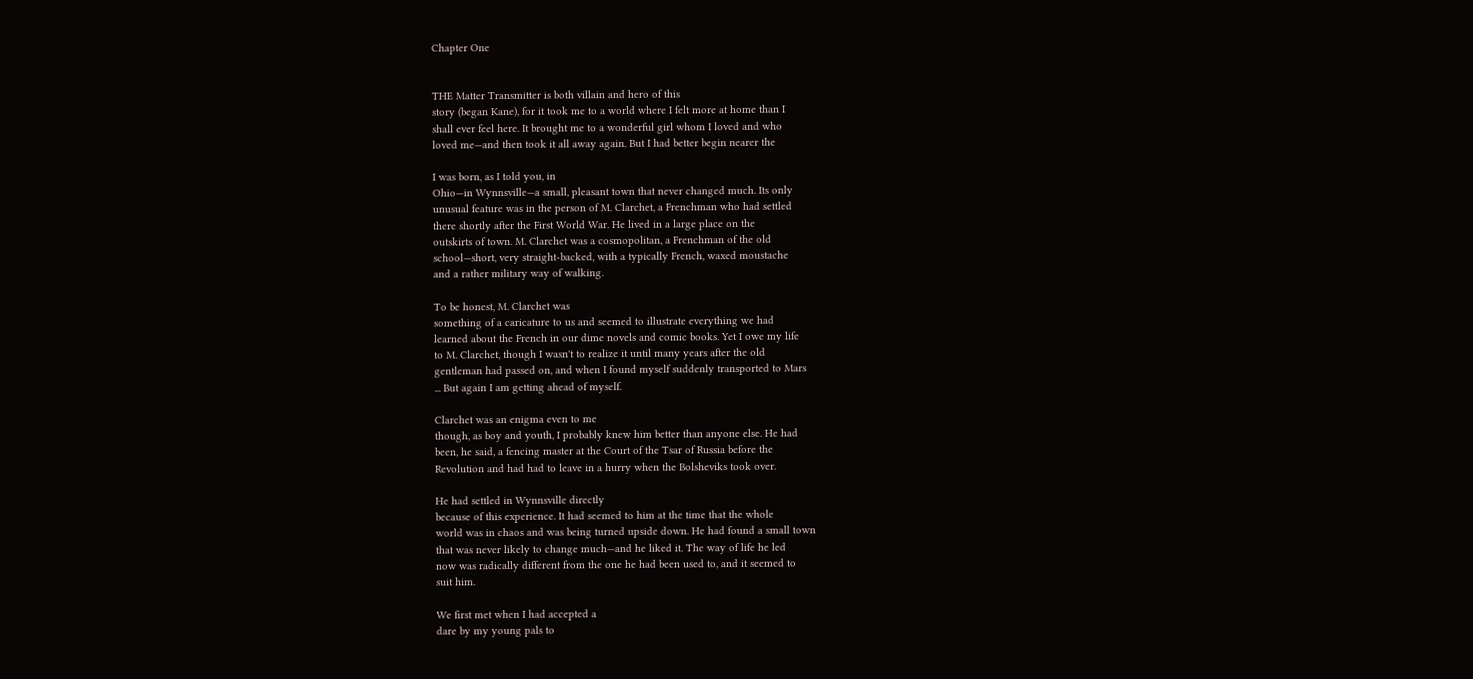Chapter One


THE Matter Transmitter is both villain and hero of this
story (began Kane), for it took me to a world where I felt more at home than I
shall ever feel here. It brought me to a wonderful girl whom I loved and who
loved me—and then took it all away again. But I had better begin nearer the

I was born, as I told you, in
Ohio—in Wynnsville—a small, pleasant town that never changed much. Its only
unusual feature was in the person of M. Clarchet, a Frenchman who had settled
there shortly after the First World War. He lived in a large place on the
outskirts of town. M. Clarchet was a cosmopolitan, a Frenchman of the old
school—short, very straight-backed, with a typically French, waxed moustache
and a rather military way of walking.

To be honest, M. Clarchet was
something of a caricature to us and seemed to illustrate everything we had
learned about the French in our dime novels and comic books. Yet I owe my life
to M. Clarchet, though I wasn't to realize it until many years after the old
gentleman had passed on, and when I found myself suddenly transported to Mars
... But again I am getting ahead of myself.

Clarchet was an enigma even to me
though, as boy and youth, I probably knew him better than anyone else. He had
been, he said, a fencing master at the Court of the Tsar of Russia before the
Revolution and had had to leave in a hurry when the Bolsheviks took over.

He had settled in Wynnsville directly
because of this experience. It had seemed to him at the time that the whole
world was in chaos and was being turned upside down. He had found a small town
that was never likely to change much—and he liked it. The way of life he led
now was radically different from the one he had been used to, and it seemed to
suit him.

We first met when I had accepted a
dare by my young pals to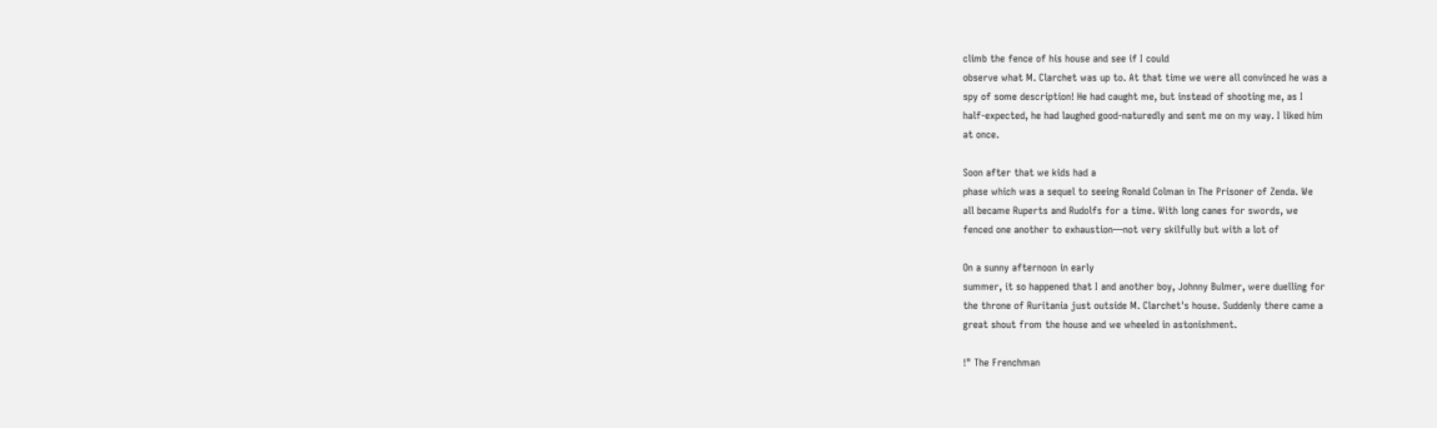climb the fence of his house and see if I could
observe what M. Clarchet was up to. At that time we were all convinced he was a
spy of some description! He had caught me, but instead of shooting me, as I
half-expected, he had laughed good-naturedly and sent me on my way. I liked him
at once.

Soon after that we kids had a
phase which was a sequel to seeing Ronald Colman in The Prisoner of Zenda. We
all became Ruperts and Rudolfs for a time. With long canes for swords, we
fenced one another to exhaustion—not very skilfully but with a lot of

On a sunny afternoon in early
summer, it so happened that I and another boy, Johnny Bulmer, were duelling for
the throne of Ruritania just outside M. Clarchet's house. Suddenly there came a
great shout from the house and we wheeled in astonishment.

!" The Frenchman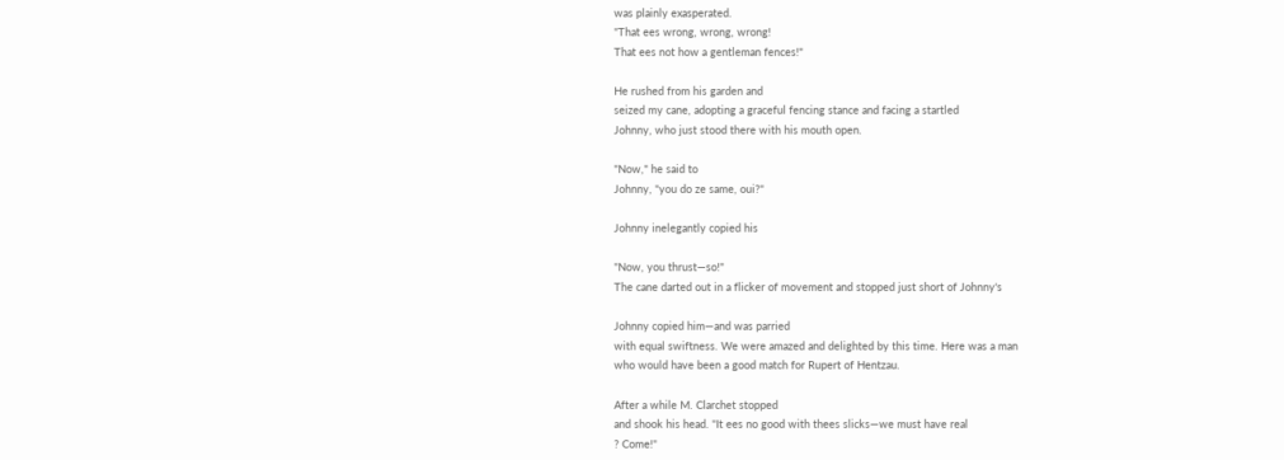was plainly exasperated.
"That ees wrong, wrong, wrong!
That ees not how a gentleman fences!"

He rushed from his garden and
seized my cane, adopting a graceful fencing stance and facing a startled
Johnny, who just stood there with his mouth open.

"Now," he said to
Johnny, "you do ze same, oui?"

Johnny inelegantly copied his

"Now, you thrust—so!"
The cane darted out in a flicker of movement and stopped just short of Johnny's

Johnny copied him—and was parried
with equal swiftness. We were amazed and delighted by this time. Here was a man
who would have been a good match for Rupert of Hentzau.

After a while M. Clarchet stopped
and shook his head. "It ees no good with thees slicks—we must have real
? Come!"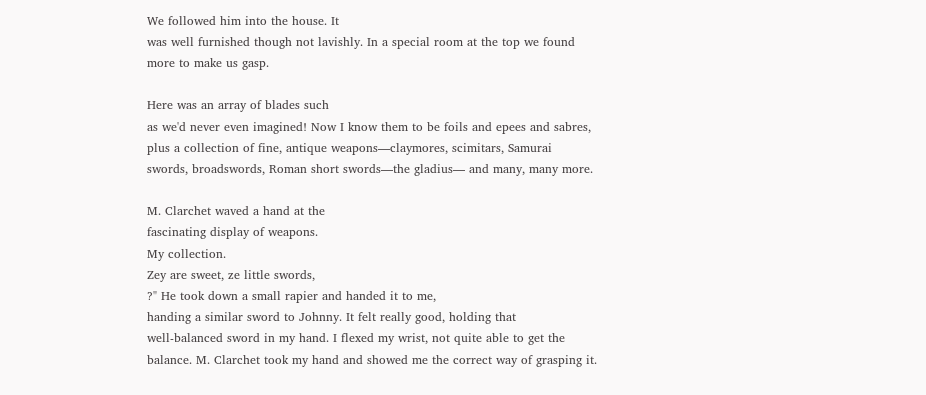We followed him into the house. It
was well furnished though not lavishly. In a special room at the top we found
more to make us gasp.

Here was an array of blades such
as we'd never even imagined! Now I know them to be foils and epees and sabres,
plus a collection of fine, antique weapons—claymores, scimitars, Samurai
swords, broadswords, Roman short swords—the gladius— and many, many more.

M. Clarchet waved a hand at the
fascinating display of weapons.
My collection.
Zey are sweet, ze little swords,
?" He took down a small rapier and handed it to me,
handing a similar sword to Johnny. It felt really good, holding that
well-balanced sword in my hand. I flexed my wrist, not quite able to get the
balance. M. Clarchet took my hand and showed me the correct way of grasping it.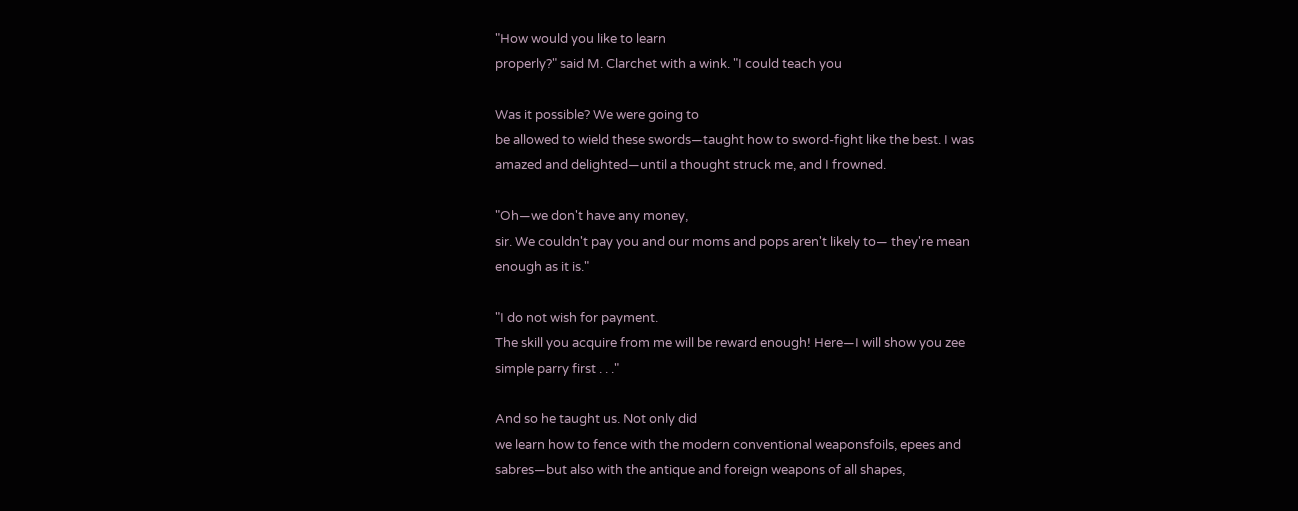"How would you like to learn
properly?" said M. Clarchet with a wink. "I could teach you

Was it possible? We were going to
be allowed to wield these swords—taught how to sword-fight like the best. I was
amazed and delighted—until a thought struck me, and I frowned.

"Oh—we don't have any money,
sir. We couldn't pay you and our moms and pops aren't likely to— they're mean
enough as it is."

"I do not wish for payment.
The skill you acquire from me will be reward enough! Here—I will show you zee
simple parry first . . ."

And so he taught us. Not only did
we learn how to fence with the modern conventional weaponsfoils, epees and
sabres—but also with the antique and foreign weapons of all shapes,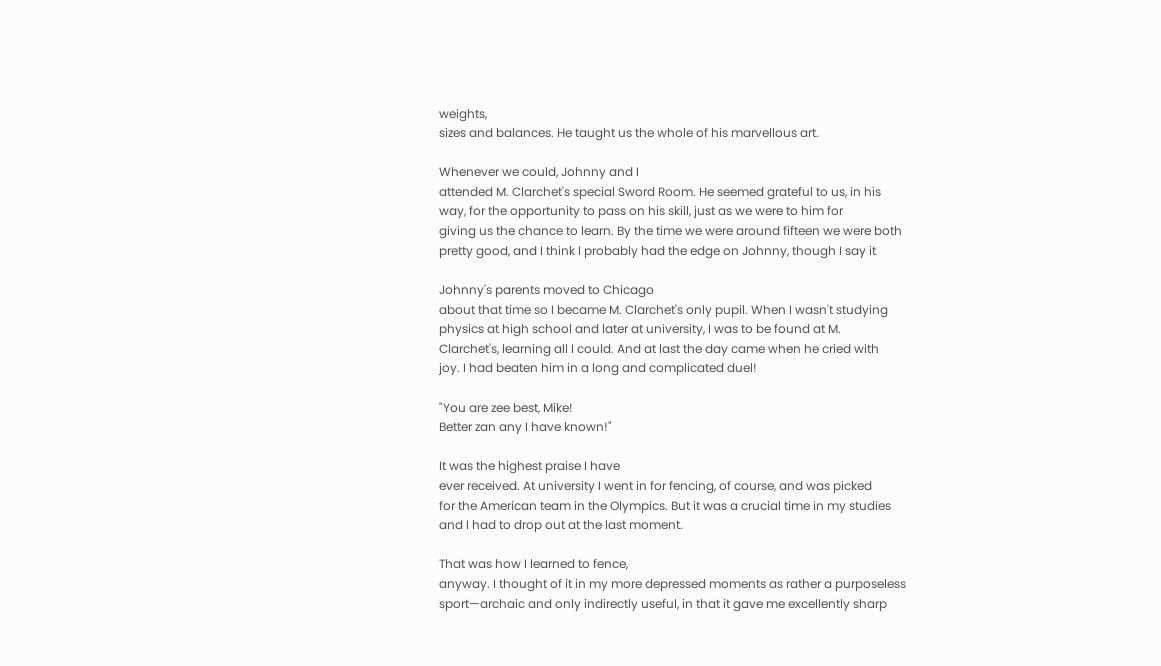weights,
sizes and balances. He taught us the whole of his marvellous art.

Whenever we could, Johnny and I
attended M. Clarchet's special Sword Room. He seemed grateful to us, in his
way, for the opportunity to pass on his skill, just as we were to him for
giving us the chance to learn. By the time we were around fifteen we were both
pretty good, and I think I probably had the edge on Johnny, though I say it

Johnny's parents moved to Chicago
about that time so I became M. Clarchet's only pupil. When I wasn't studying
physics at high school and later at university, I was to be found at M.
Clarchet's, learning all I could. And at last the day came when he cried with
joy. I had beaten him in a long and complicated duel!

"You are zee best, Mike!
Better zan any I have known!"

It was the highest praise I have
ever received. At university I went in for fencing, of course, and was picked
for the American team in the Olympics. But it was a crucial time in my studies
and I had to drop out at the last moment.

That was how I learned to fence,
anyway. I thought of it in my more depressed moments as rather a purposeless
sport—archaic and only indirectly useful, in that it gave me excellently sharp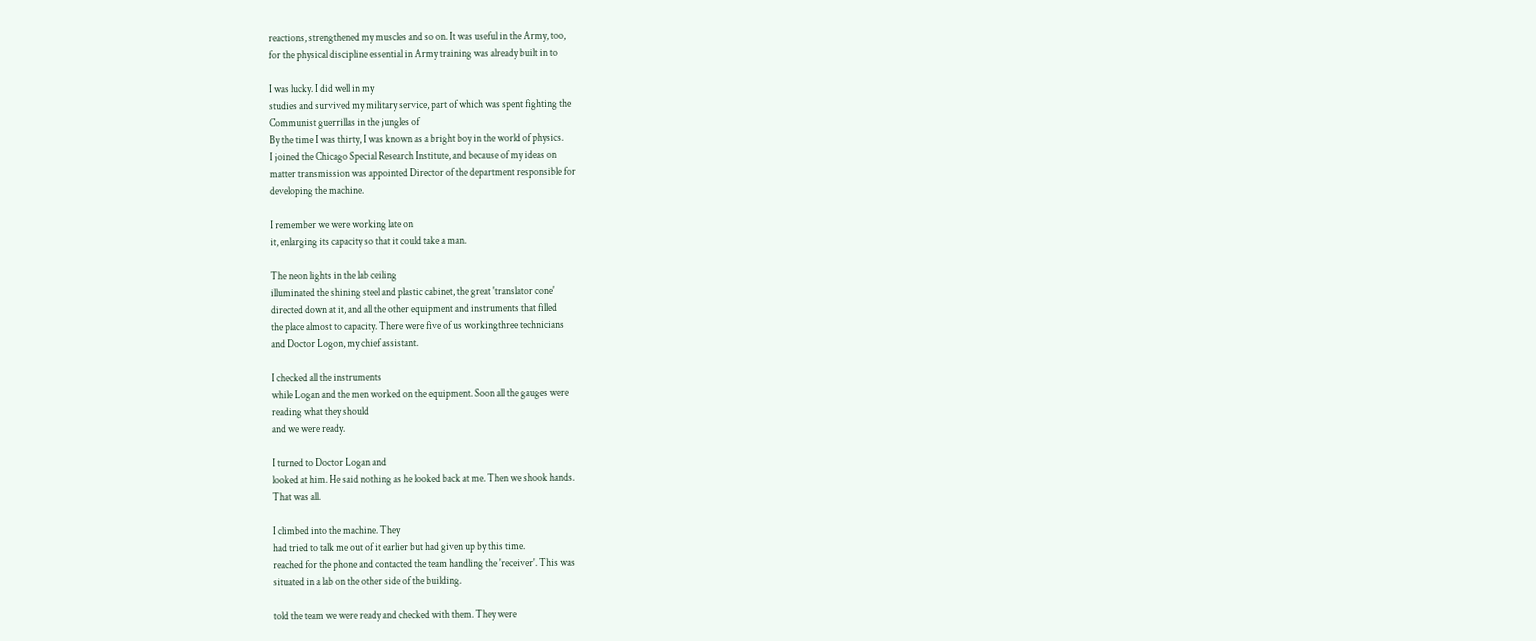reactions, strengthened my muscles and so on. It was useful in the Army, too,
for the physical discipline essential in Army training was already built in to

I was lucky. I did well in my
studies and survived my military service, part of which was spent fighting the
Communist guerrillas in the jungles of
By the time I was thirty, I was known as a bright boy in the world of physics.
I joined the Chicago Special Research Institute, and because of my ideas on
matter transmission was appointed Director of the department responsible for
developing the machine.

I remember we were working late on
it, enlarging its capacity so that it could take a man.

The neon lights in the lab ceiling
illuminated the shining steel and plastic cabinet, the great 'translator cone'
directed down at it, and all the other equipment and instruments that filled
the place almost to capacity. There were five of us workingthree technicians
and Doctor Logon, my chief assistant.

I checked all the instruments
while Logan and the men worked on the equipment. Soon all the gauges were
reading what they should
and we were ready.

I turned to Doctor Logan and
looked at him. He said nothing as he looked back at me. Then we shook hands.
That was all.

I climbed into the machine. They
had tried to talk me out of it earlier but had given up by this time.
reached for the phone and contacted the team handling the 'receiver'. This was
situated in a lab on the other side of the building.

told the team we were ready and checked with them. They were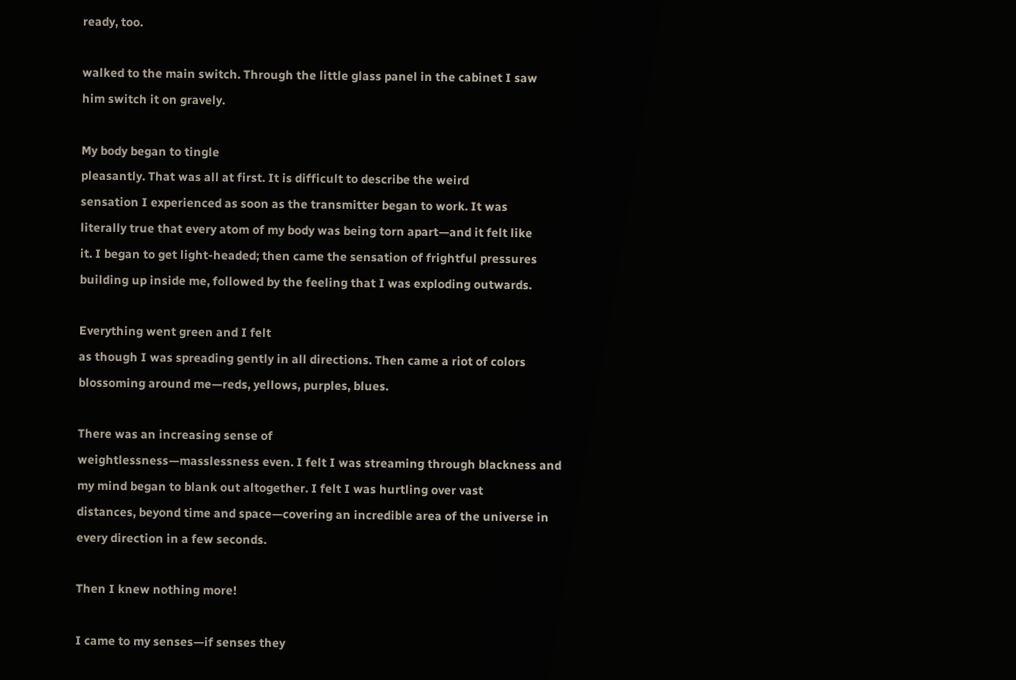ready, too.

walked to the main switch. Through the little glass panel in the cabinet I saw
him switch it on gravely.

My body began to tingle
pleasantly. That was all at first. It is difficult to describe the weird
sensation I experienced as soon as the transmitter began to work. It was
literally true that every atom of my body was being torn apart—and it felt like
it. I began to get light-headed; then came the sensation of frightful pressures
building up inside me, followed by the feeling that I was exploding outwards.

Everything went green and I felt
as though I was spreading gently in all directions. Then came a riot of colors
blossoming around me—reds, yellows, purples, blues.

There was an increasing sense of
weightlessness—masslessness even. I felt I was streaming through blackness and
my mind began to blank out altogether. I felt I was hurtling over vast
distances, beyond time and space—covering an incredible area of the universe in
every direction in a few seconds.

Then I knew nothing more!

I came to my senses—if senses they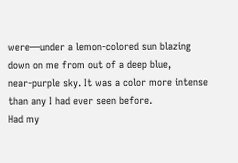were—under a lemon-colored sun blazing down on me from out of a deep blue,
near-purple sky. It was a color more intense than any I had ever seen before.
Had my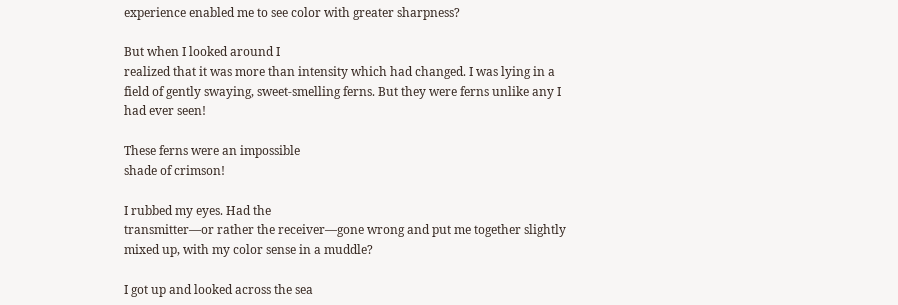experience enabled me to see color with greater sharpness?

But when I looked around I
realized that it was more than intensity which had changed. I was lying in a
field of gently swaying, sweet-smelling ferns. But they were ferns unlike any I
had ever seen!

These ferns were an impossible
shade of crimson!

I rubbed my eyes. Had the
transmitter—or rather the receiver—gone wrong and put me together slightly
mixed up, with my color sense in a muddle?

I got up and looked across the sea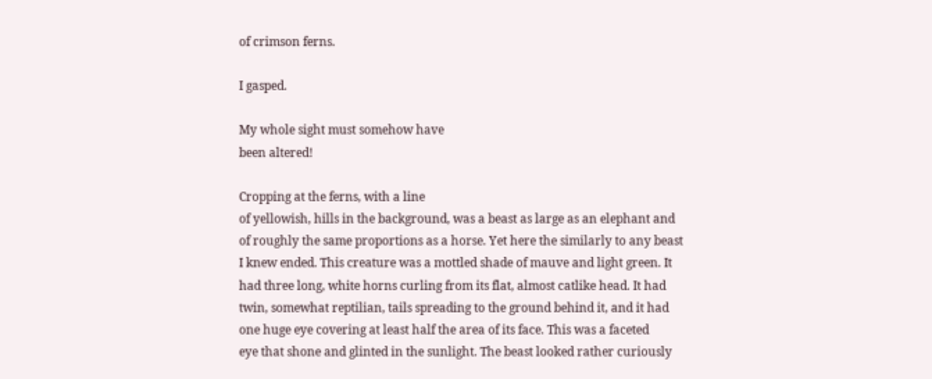of crimson ferns.

I gasped.

My whole sight must somehow have
been altered!

Cropping at the ferns, with a line
of yellowish, hills in the background, was a beast as large as an elephant and
of roughly the same proportions as a horse. Yet here the similarly to any beast
I knew ended. This creature was a mottled shade of mauve and light green. It
had three long, white horns curling from its flat, almost catlike head. It had
twin, somewhat reptilian, tails spreading to the ground behind it, and it had
one huge eye covering at least half the area of its face. This was a faceted
eye that shone and glinted in the sunlight. The beast looked rather curiously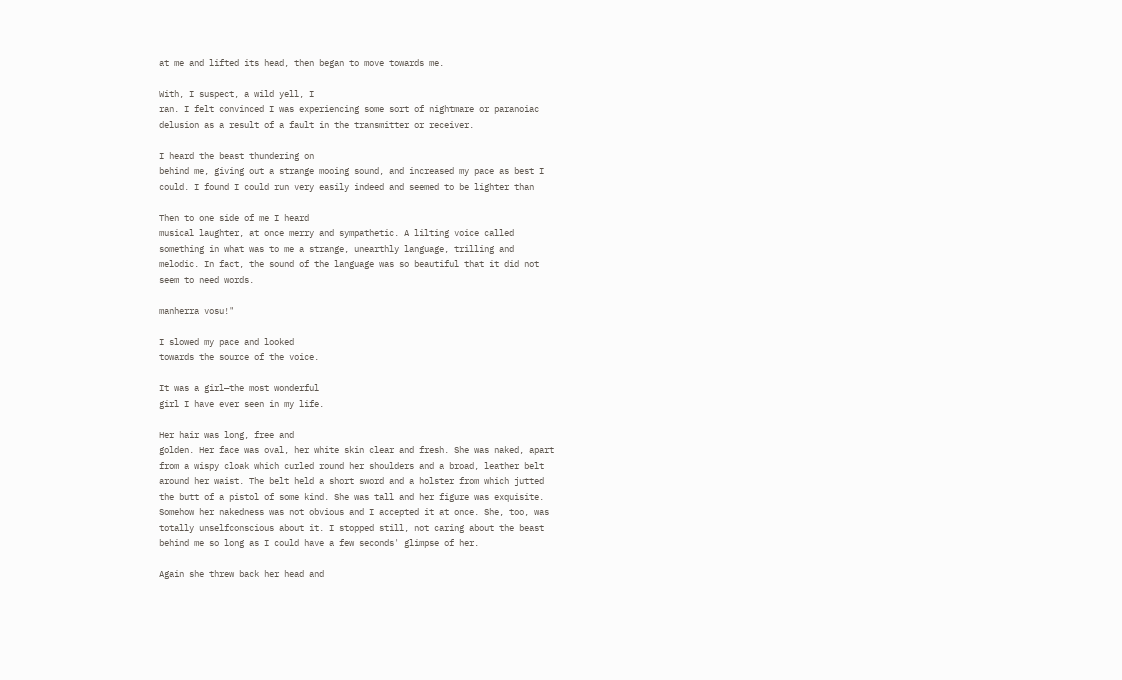at me and lifted its head, then began to move towards me.

With, I suspect, a wild yell, I
ran. I felt convinced I was experiencing some sort of nightmare or paranoiac
delusion as a result of a fault in the transmitter or receiver.

I heard the beast thundering on
behind me, giving out a strange mooing sound, and increased my pace as best I
could. I found I could run very easily indeed and seemed to be lighter than

Then to one side of me I heard
musical laughter, at once merry and sympathetic. A lilting voice called
something in what was to me a strange, unearthly language, trilling and
melodic. In fact, the sound of the language was so beautiful that it did not
seem to need words.

manherra vosu!"

I slowed my pace and looked
towards the source of the voice.

It was a girl—the most wonderful
girl I have ever seen in my life.

Her hair was long, free and
golden. Her face was oval, her white skin clear and fresh. She was naked, apart
from a wispy cloak which curled round her shoulders and a broad, leather belt
around her waist. The belt held a short sword and a holster from which jutted
the butt of a pistol of some kind. She was tall and her figure was exquisite.
Somehow her nakedness was not obvious and I accepted it at once. She, too, was
totally unselfconscious about it. I stopped still, not caring about the beast
behind me so long as I could have a few seconds' glimpse of her.

Again she threw back her head and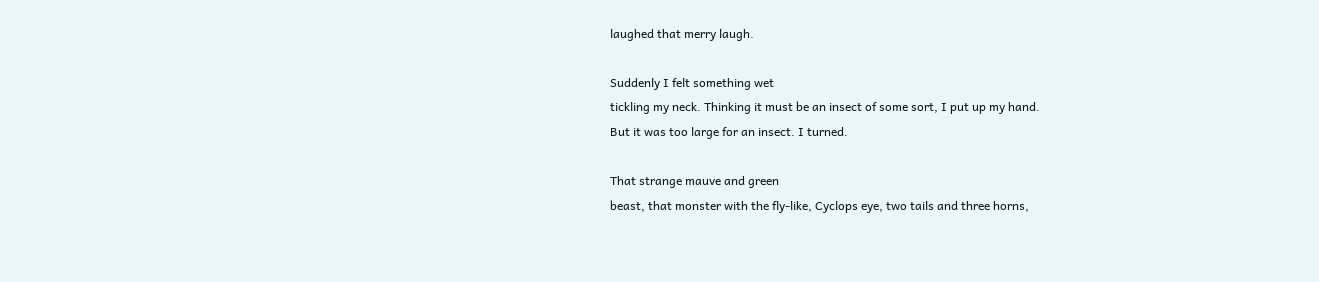laughed that merry laugh.

Suddenly I felt something wet
tickling my neck. Thinking it must be an insect of some sort, I put up my hand.
But it was too large for an insect. I turned.

That strange mauve and green
beast, that monster with the fly-like, Cyclops eye, two tails and three horns,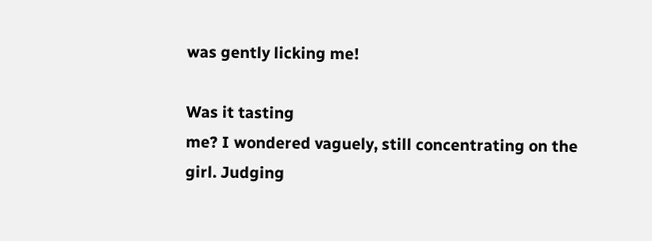was gently licking me!

Was it tasting
me? I wondered vaguely, still concentrating on the girl. Judging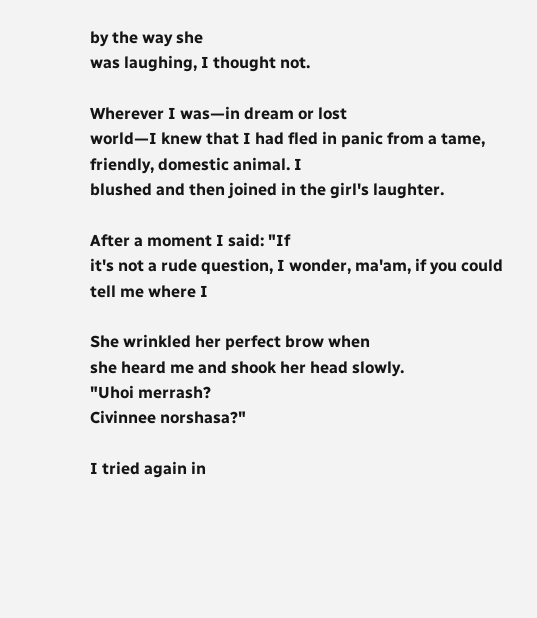by the way she
was laughing, I thought not.

Wherever I was—in dream or lost
world—I knew that I had fled in panic from a tame, friendly, domestic animal. I
blushed and then joined in the girl's laughter.

After a moment I said: "If
it's not a rude question, I wonder, ma'am, if you could tell me where I

She wrinkled her perfect brow when
she heard me and shook her head slowly.
"Uhoi merrash?
Civinnee norshasa?"

I tried again in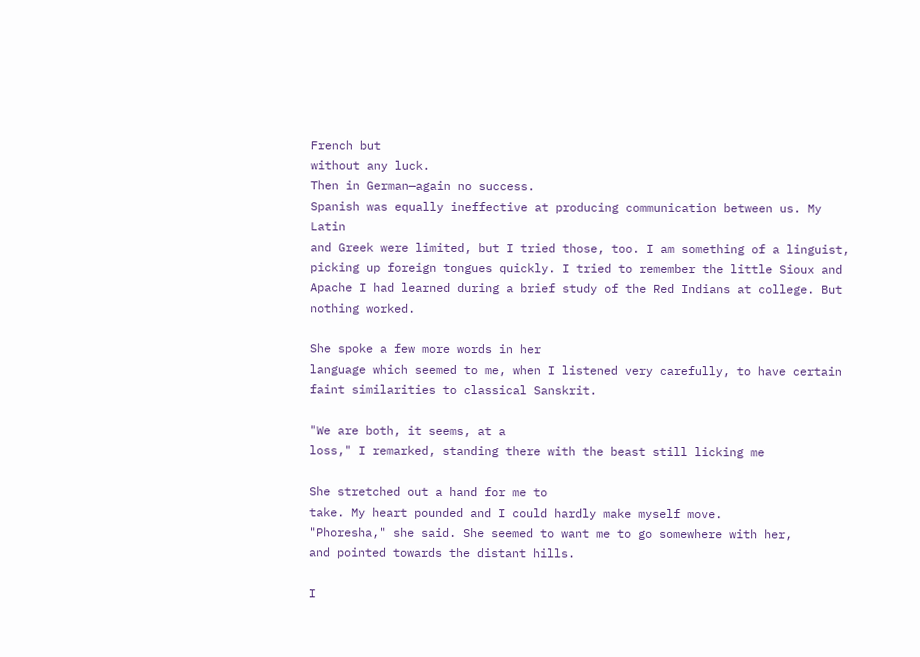French but
without any luck.
Then in German—again no success.
Spanish was equally ineffective at producing communication between us. My Latin
and Greek were limited, but I tried those, too. I am something of a linguist,
picking up foreign tongues quickly. I tried to remember the little Sioux and
Apache I had learned during a brief study of the Red Indians at college. But
nothing worked.

She spoke a few more words in her
language which seemed to me, when I listened very carefully, to have certain
faint similarities to classical Sanskrit.

"We are both, it seems, at a
loss," I remarked, standing there with the beast still licking me

She stretched out a hand for me to
take. My heart pounded and I could hardly make myself move.
"Phoresha," she said. She seemed to want me to go somewhere with her,
and pointed towards the distant hills.

I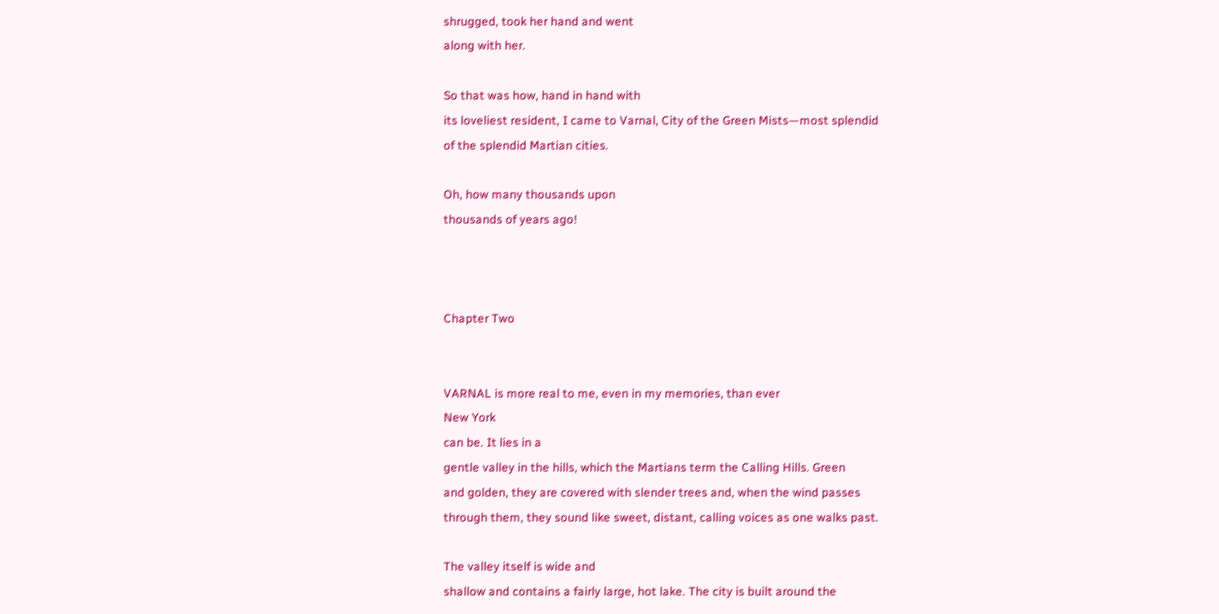shrugged, took her hand and went
along with her.

So that was how, hand in hand with
its loveliest resident, I came to Varnal, City of the Green Mists—most splendid
of the splendid Martian cities.

Oh, how many thousands upon
thousands of years ago!



Chapter Two


VARNAL is more real to me, even in my memories, than ever
New York
can be. It lies in a
gentle valley in the hills, which the Martians term the Calling Hills. Green
and golden, they are covered with slender trees and, when the wind passes
through them, they sound like sweet, distant, calling voices as one walks past.

The valley itself is wide and
shallow and contains a fairly large, hot lake. The city is built around the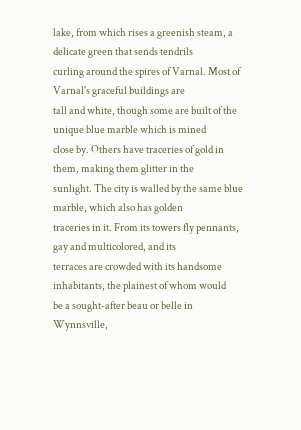lake, from which rises a greenish steam, a delicate green that sends tendrils
curling around the spires of Varnal. Most of Varnal's graceful buildings are
tall and white, though some are built of the unique blue marble which is mined
close by. Others have traceries of gold in them, making them glitter in the
sunlight. The city is walled by the same blue marble, which also has golden
traceries in it. From its towers fly pennants, gay and multicolored, and its
terraces are crowded with its handsome inhabitants, the plainest of whom would
be a sought-after beau or belle in Wynnsville,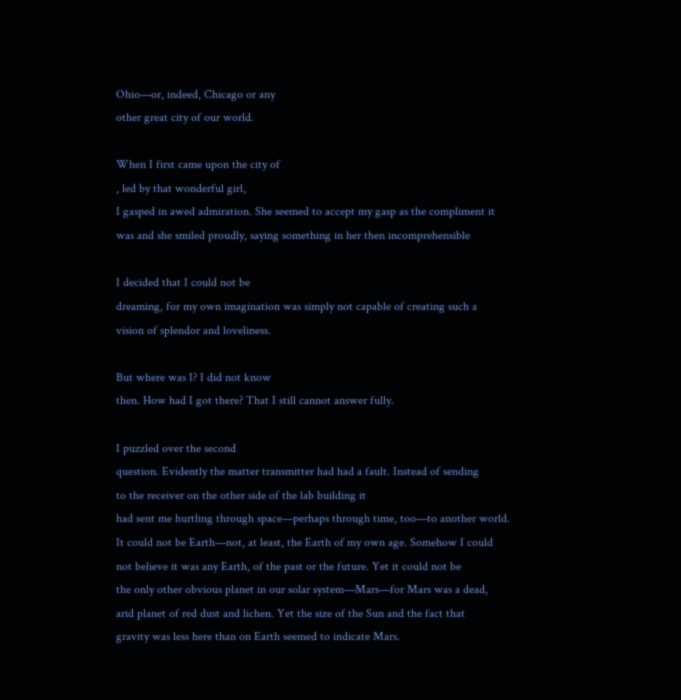Ohio—or, indeed, Chicago or any
other great city of our world.

When I first came upon the city of
, led by that wonderful girl,
I gasped in awed admiration. She seemed to accept my gasp as the compliment it
was and she smiled proudly, saying something in her then incomprehensible

I decided that I could not be
dreaming, for my own imagination was simply not capable of creating such a
vision of splendor and loveliness.

But where was I? I did not know
then. How had I got there? That I still cannot answer fully.

I puzzled over the second
question. Evidently the matter transmitter had had a fault. Instead of sending
to the receiver on the other side of the lab building it
had sent me hurtling through space—perhaps through time, too—to another world.
It could not be Earth—not, at least, the Earth of my own age. Somehow I could
not believe it was any Earth, of the past or the future. Yet it could not be
the only other obvious planet in our solar system—Mars—for Mars was a dead,
arid planet of red dust and lichen. Yet the size of the Sun and the fact that
gravity was less here than on Earth seemed to indicate Mars.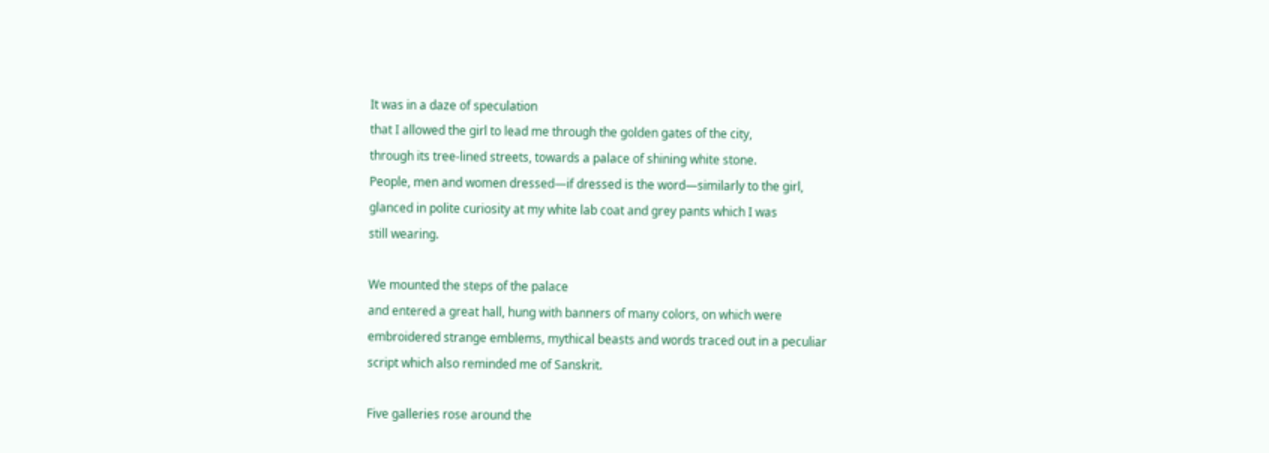It was in a daze of speculation
that I allowed the girl to lead me through the golden gates of the city,
through its tree-lined streets, towards a palace of shining white stone.
People, men and women dressed—if dressed is the word—similarly to the girl,
glanced in polite curiosity at my white lab coat and grey pants which I was
still wearing.

We mounted the steps of the palace
and entered a great hall, hung with banners of many colors, on which were
embroidered strange emblems, mythical beasts and words traced out in a peculiar
script which also reminded me of Sanskrit.

Five galleries rose around the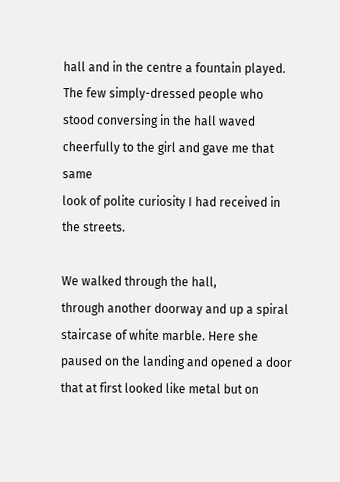hall and in the centre a fountain played. The few simply-dressed people who
stood conversing in the hall waved cheerfully to the girl and gave me that same
look of polite curiosity I had received in the streets.

We walked through the hall,
through another doorway and up a spiral staircase of white marble. Here she
paused on the landing and opened a door that at first looked like metal but on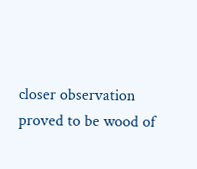closer observation proved to be wood of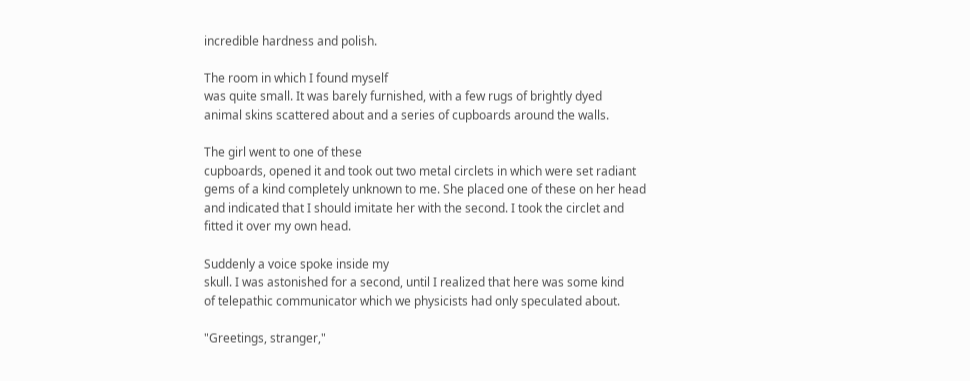incredible hardness and polish.

The room in which I found myself
was quite small. It was barely furnished, with a few rugs of brightly dyed
animal skins scattered about and a series of cupboards around the walls.

The girl went to one of these
cupboards, opened it and took out two metal circlets in which were set radiant
gems of a kind completely unknown to me. She placed one of these on her head
and indicated that I should imitate her with the second. I took the circlet and
fitted it over my own head.

Suddenly a voice spoke inside my
skull. I was astonished for a second, until I realized that here was some kind
of telepathic communicator which we physicists had only speculated about.

"Greetings, stranger,"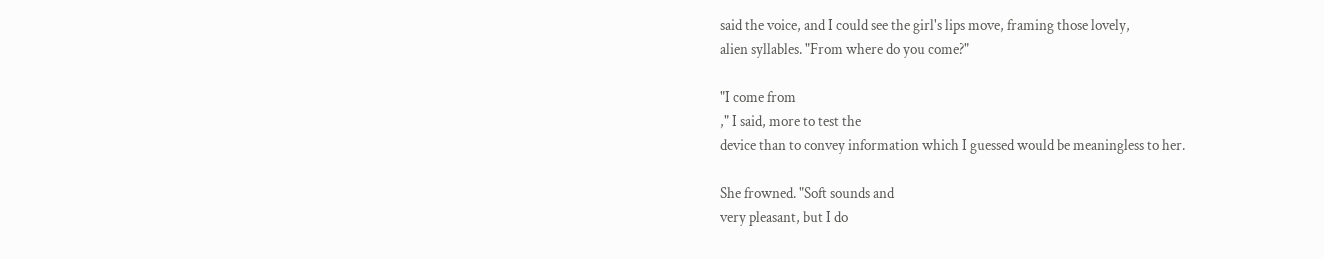said the voice, and I could see the girl's lips move, framing those lovely,
alien syllables. "From where do you come?"

"I come from
," I said, more to test the
device than to convey information which I guessed would be meaningless to her.

She frowned. "Soft sounds and
very pleasant, but I do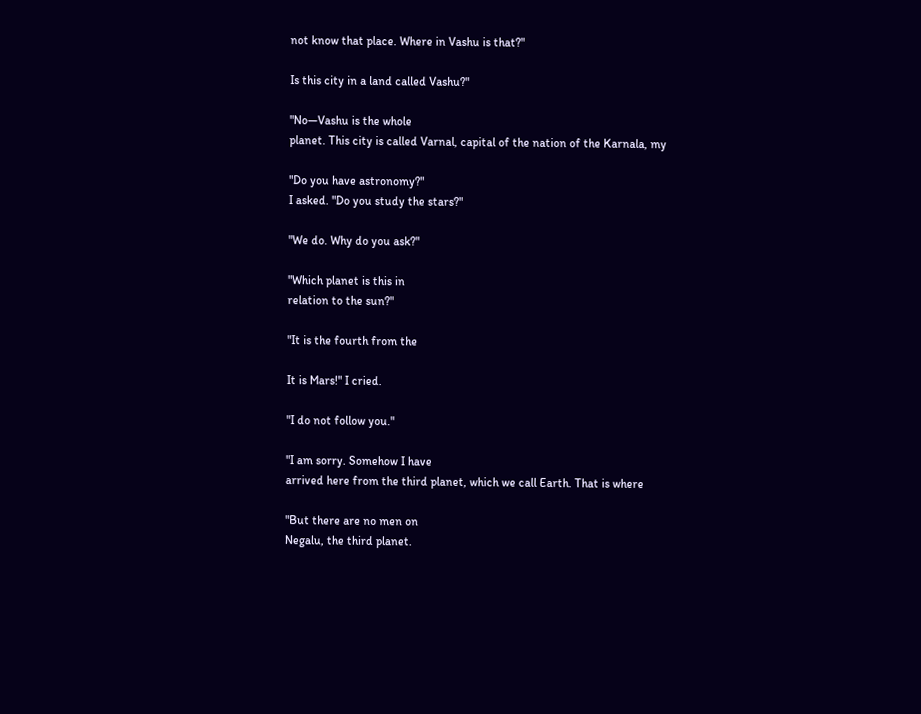not know that place. Where in Vashu is that?"

Is this city in a land called Vashu?"

"No—Vashu is the whole
planet. This city is called Varnal, capital of the nation of the Karnala, my

"Do you have astronomy?"
I asked. "Do you study the stars?"

"We do. Why do you ask?"

"Which planet is this in
relation to the sun?"

"It is the fourth from the

It is Mars!" I cried.

"I do not follow you."

"I am sorry. Somehow I have
arrived here from the third planet, which we call Earth. That is where

"But there are no men on
Negalu, the third planet.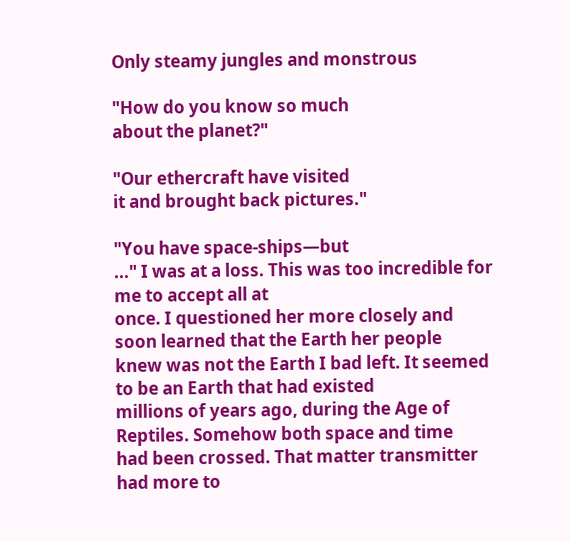Only steamy jungles and monstrous

"How do you know so much
about the planet?"

"Our ethercraft have visited
it and brought back pictures."

"You have space-ships—but
..." I was at a loss. This was too incredible for me to accept all at
once. I questioned her more closely and soon learned that the Earth her people
knew was not the Earth I bad left. It seemed to be an Earth that had existed
millions of years ago, during the Age of Reptiles. Somehow both space and time
had been crossed. That matter transmitter had more to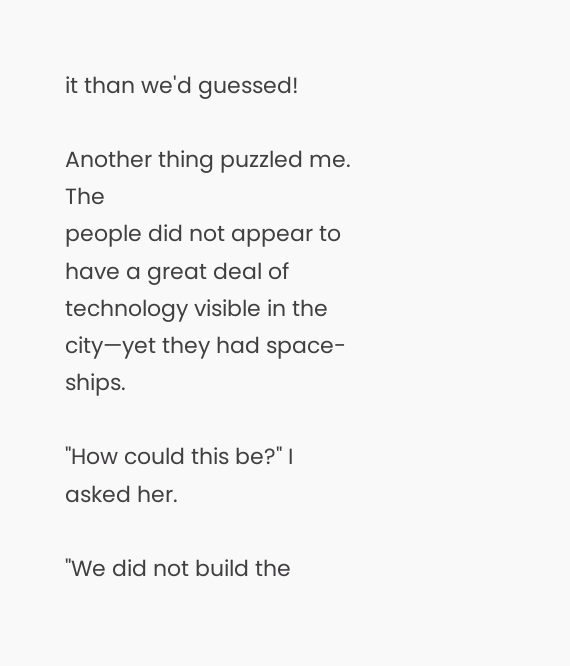it than we'd guessed!

Another thing puzzled me. The
people did not appear to have a great deal of technology visible in the
city—yet they had space-ships.

"How could this be?" I
asked her.

"We did not build the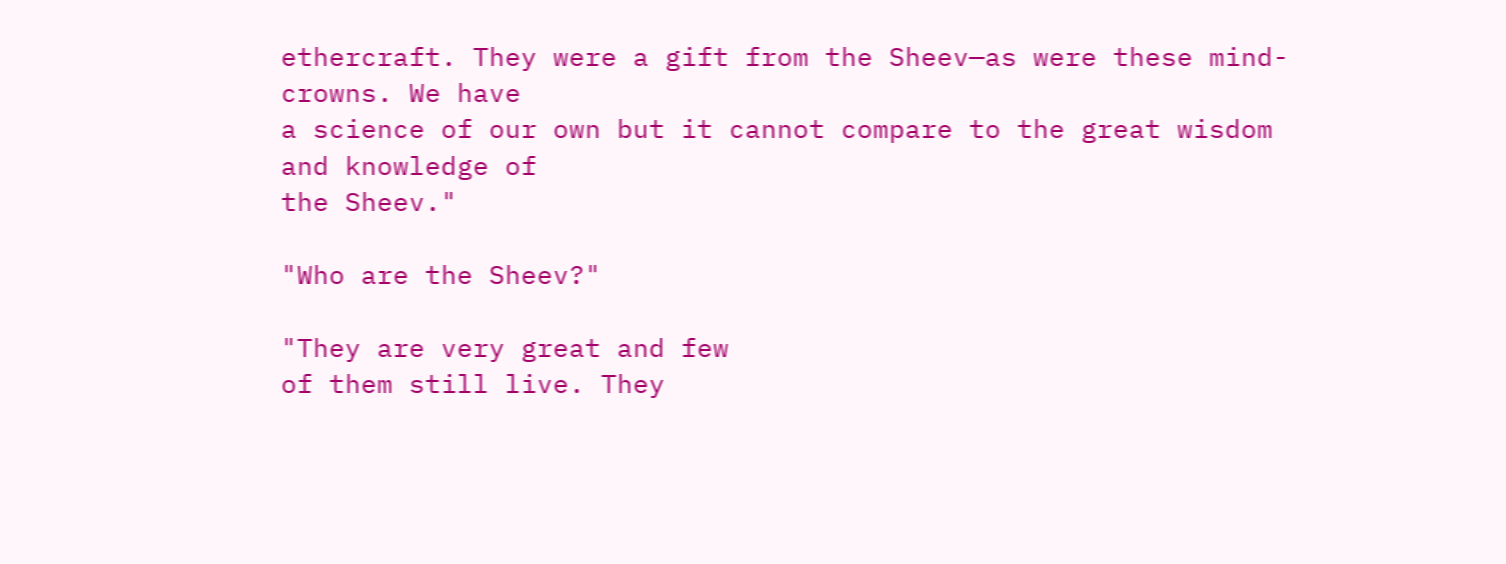ethercraft. They were a gift from the Sheev—as were these mind-crowns. We have
a science of our own but it cannot compare to the great wisdom and knowledge of
the Sheev."

"Who are the Sheev?"

"They are very great and few
of them still live. They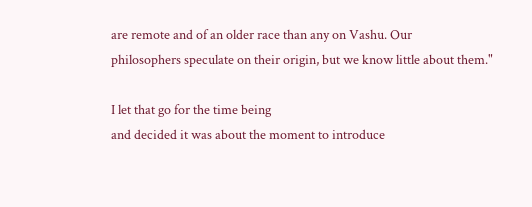are remote and of an older race than any on Vashu. Our
philosophers speculate on their origin, but we know little about them."

I let that go for the time being
and decided it was about the moment to introduce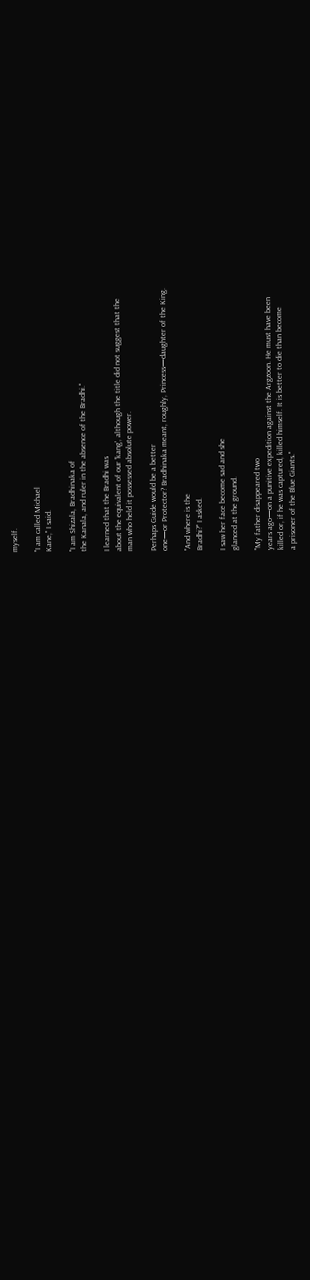myself.

"I am called Michael
Kane," I said.

"I am Shizala, Bradhinaka of
the Kanala, and ruler in the absence of the Bradhi."

I learned that the Bradhi was
about the equivalent of our 'kang', although the title did not suggest that the
man who held it possessed absolute power.

Perhaps Guide would be a better
one—or Protector? Bradhinaka meant, roughly, Princess—daughter of the King.

"And where is the
Bradhi?" I asked.

I saw her face become sad and she
glanced at the ground.

"My father disappeared two
years ago—on a punitive expedition against the Argzoon. He must have been
killed or, if he was captured, killed himself. It is better to die than become
a prisoner of the Blue Giants."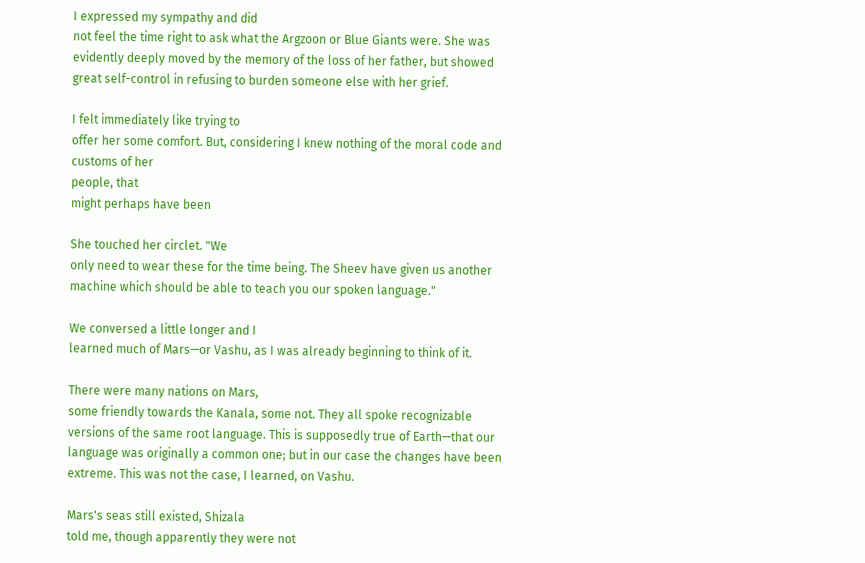I expressed my sympathy and did
not feel the time right to ask what the Argzoon or Blue Giants were. She was
evidently deeply moved by the memory of the loss of her father, but showed
great self-control in refusing to burden someone else with her grief.

I felt immediately like trying to
offer her some comfort. But, considering I knew nothing of the moral code and
customs of her
people, that
might perhaps have been

She touched her circlet. "We
only need to wear these for the time being. The Sheev have given us another
machine which should be able to teach you our spoken language."

We conversed a little longer and I
learned much of Mars—or Vashu, as I was already beginning to think of it.

There were many nations on Mars,
some friendly towards the Kanala, some not. They all spoke recognizable
versions of the same root language. This is supposedly true of Earth—that our
language was originally a common one; but in our case the changes have been
extreme. This was not the case, I learned, on Vashu.

Mars's seas still existed, Shizala
told me, though apparently they were not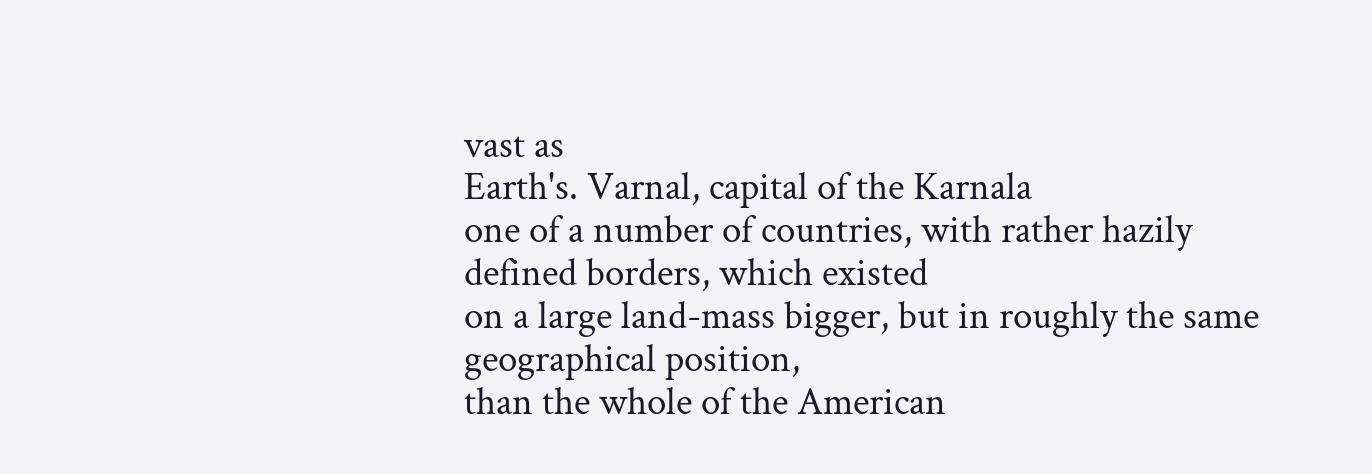vast as
Earth's. Varnal, capital of the Karnala
one of a number of countries, with rather hazily defined borders, which existed
on a large land-mass bigger, but in roughly the same geographical position,
than the whole of the American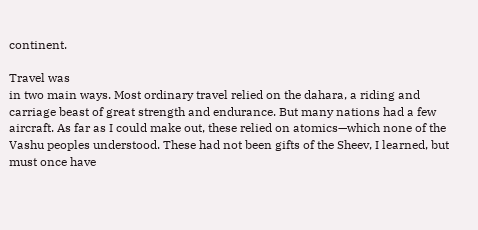continent.

Travel was
in two main ways. Most ordinary travel relied on the dahara, a riding and
carriage beast of great strength and endurance. But many nations had a few
aircraft. As far as I could make out, these relied on atomics—which none of the
Vashu peoples understood. These had not been gifts of the Sheev, I learned, but
must once have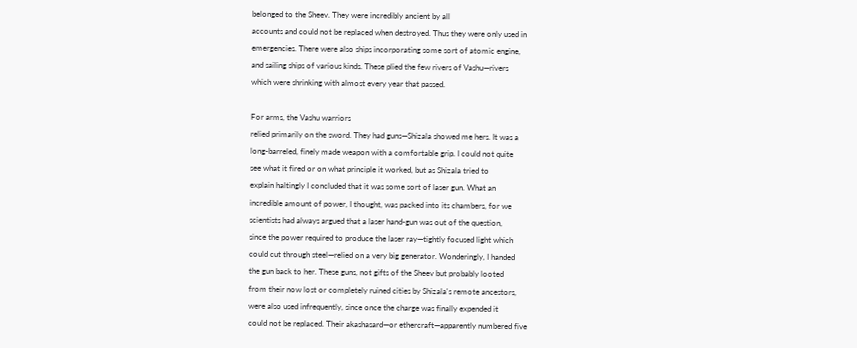belonged to the Sheev. They were incredibly ancient by all
accounts and could not be replaced when destroyed. Thus they were only used in
emergencies. There were also ships incorporating some sort of atomic engine,
and sailing ships of various kinds. These plied the few rivers of Vashu—rivers
which were shrinking with almost every year that passed.

For arms, the Vashu warriors
relied primarily on the sword. They had guns—Shizala showed me hers. It was a
long-barreled, finely made weapon with a comfortable grip. I could not quite
see what it fired or on what principle it worked, but as Shizala tried to
explain haltingly I concluded that it was some sort of laser gun. What an
incredible amount of power, I thought, was packed into its chambers, for we
scientists had always argued that a laser hand-gun was out of the question,
since the power required to produce the laser ray—tightly focused light which
could cut through steel—relied on a very big generator. Wonderingly, I handed
the gun back to her. These guns, not gifts of the Sheev but probably looted
from their now lost or completely ruined cities by Shizala's remote ancestors,
were also used infrequently, since once the charge was finally expended it
could not be replaced. Their akashasard—or ethercraft—apparently numbered five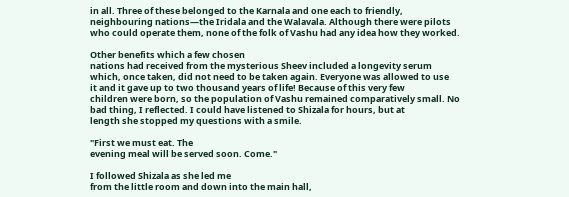in all. Three of these belonged to the Karnala and one each to friendly,
neighbouring nations—the Iridala and the Walavala. Although there were pilots
who could operate them, none of the folk of Vashu had any idea how they worked.

Other benefits which a few chosen
nations had received from the mysterious Sheev included a longevity serum
which, once taken, did not need to be taken again. Everyone was allowed to use
it and it gave up to two thousand years of life! Because of this very few
children were born, so the population of Vashu remained comparatively small. No
bad thing, I reflected. I could have listened to Shizala for hours, but at
length she stopped my questions with a smile.

"First we must eat. The
evening meal will be served soon. Come."

I followed Shizala as she led me
from the little room and down into the main hall,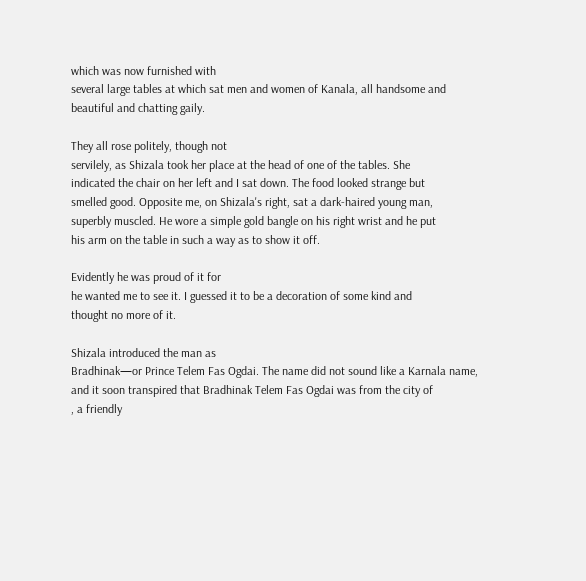which was now furnished with
several large tables at which sat men and women of Kanala, all handsome and
beautiful and chatting gaily.

They all rose politely, though not
servilely, as Shizala took her place at the head of one of the tables. She
indicated the chair on her left and I sat down. The food looked strange but
smelled good. Opposite me, on Shizala's right, sat a dark-haired young man,
superbly muscled. He wore a simple gold bangle on his right wrist and he put
his arm on the table in such a way as to show it off.

Evidently he was proud of it for
he wanted me to see it. I guessed it to be a decoration of some kind and
thought no more of it.

Shizala introduced the man as
Bradhinak—or Prince Telem Fas Ogdai. The name did not sound like a Karnala name,
and it soon transpired that Bradhinak Telem Fas Ogdai was from the city of
, a friendly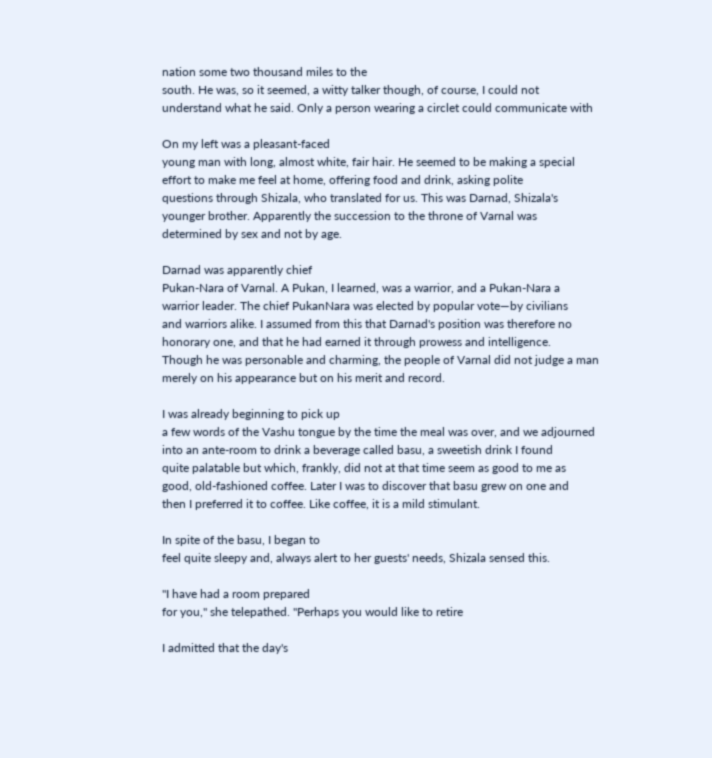nation some two thousand miles to the
south. He was, so it seemed, a witty talker though, of course, I could not
understand what he said. Only a person wearing a circlet could communicate with

On my left was a pleasant-faced
young man with long, almost white, fair hair. He seemed to be making a special
effort to make me feel at home, offering food and drink, asking polite
questions through Shizala, who translated for us. This was Darnad, Shizala's
younger brother. Apparently the succession to the throne of Varnal was
determined by sex and not by age.

Darnad was apparently chief
Pukan-Nara of Varnal. A Pukan, I learned, was a warrior, and a Pukan-Nara a
warrior leader. The chief PukanNara was elected by popular vote—by civilians
and warriors alike. I assumed from this that Darnad's position was therefore no
honorary one, and that he had earned it through prowess and intelligence.
Though he was personable and charming, the people of Varnal did not judge a man
merely on his appearance but on his merit and record.

I was already beginning to pick up
a few words of the Vashu tongue by the time the meal was over, and we adjourned
into an ante-room to drink a beverage called basu, a sweetish drink I found
quite palatable but which, frankly, did not at that time seem as good to me as
good, old-fashioned coffee. Later I was to discover that basu grew on one and
then I preferred it to coffee. Like coffee, it is a mild stimulant.

In spite of the basu, I began to
feel quite sleepy and, always alert to her guests' needs, Shizala sensed this.

"I have had a room prepared
for you," she telepathed. "Perhaps you would like to retire

I admitted that the day's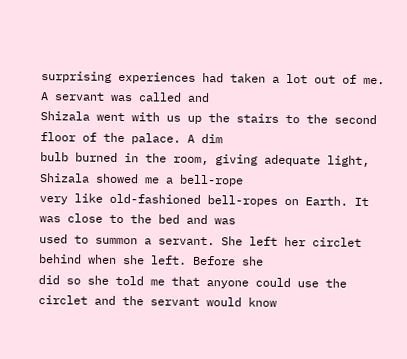surprising experiences had taken a lot out of me. A servant was called and
Shizala went with us up the stairs to the second floor of the palace. A dim
bulb burned in the room, giving adequate light, Shizala showed me a bell-rope
very like old-fashioned bell-ropes on Earth. It was close to the bed and was
used to summon a servant. She left her circlet behind when she left. Before she
did so she told me that anyone could use the circlet and the servant would know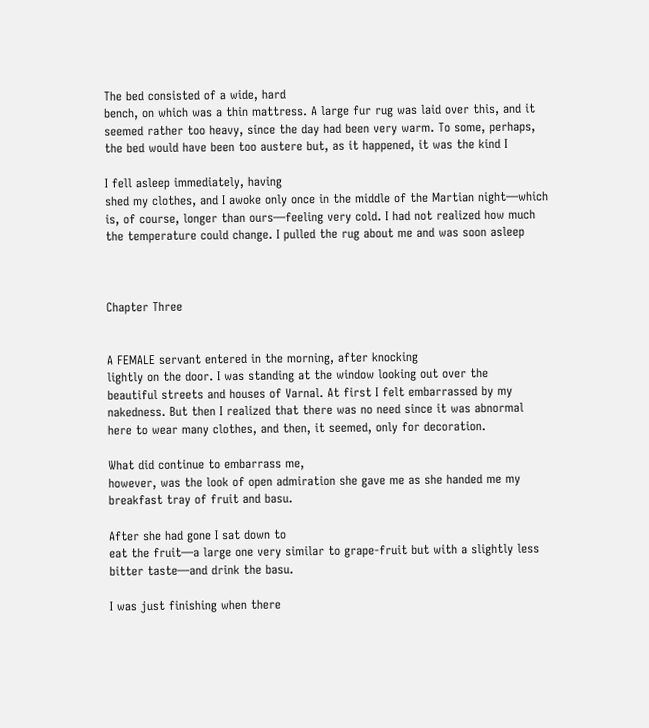The bed consisted of a wide, hard
bench, on which was a thin mattress. A large fur rug was laid over this, and it
seemed rather too heavy, since the day had been very warm. To some, perhaps,
the bed would have been too austere but, as it happened, it was the kind I

I fell asleep immediately, having
shed my clothes, and I awoke only once in the middle of the Martian night—which
is, of course, longer than ours—feeling very cold. I had not realized how much
the temperature could change. I pulled the rug about me and was soon asleep



Chapter Three


A FEMALE servant entered in the morning, after knocking
lightly on the door. I was standing at the window looking out over the
beautiful streets and houses of Varnal. At first I felt embarrassed by my
nakedness. But then I realized that there was no need since it was abnormal
here to wear many clothes, and then, it seemed, only for decoration.

What did continue to embarrass me,
however, was the look of open admiration she gave me as she handed me my
breakfast tray of fruit and basu.

After she had gone I sat down to
eat the fruit—a large one very similar to grape-fruit but with a slightly less
bitter taste—and drink the basu.

I was just finishing when there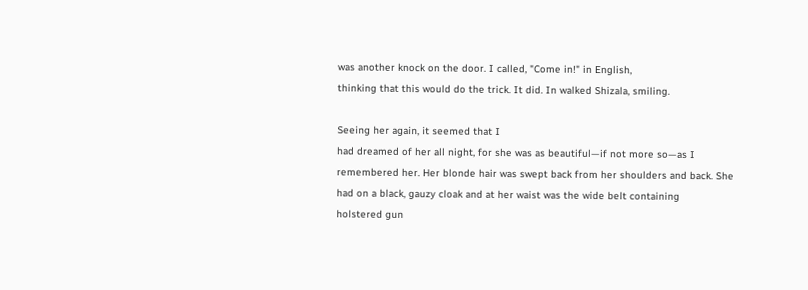was another knock on the door. I called, "Come in!" in English,
thinking that this would do the trick. It did. In walked Shizala, smiling.

Seeing her again, it seemed that I
had dreamed of her all night, for she was as beautiful—if not more so—as I
remembered her. Her blonde hair was swept back from her shoulders and back. She
had on a black, gauzy cloak and at her waist was the wide belt containing
holstered gun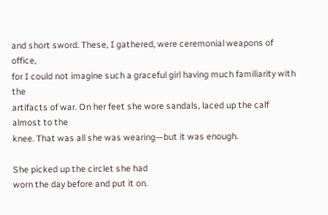and short sword. These, I gathered, were ceremonial weapons of office,
for I could not imagine such a graceful girl having much familiarity with the
artifacts of war. On her feet she wore sandals, laced up the calf almost to the
knee. That was all she was wearing—but it was enough.

She picked up the circlet she had
worn the day before and put it on.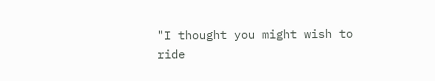"I thought you might wish to
ride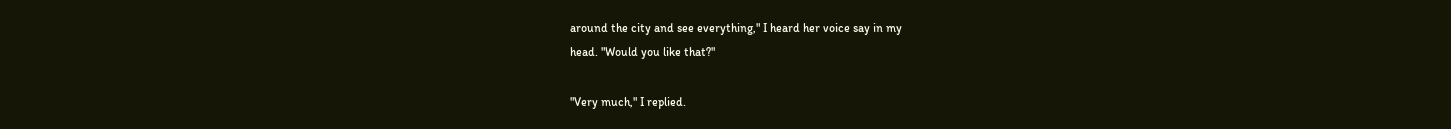around the city and see everything," I heard her voice say in my
head. "Would you like that?"

"Very much," I replied.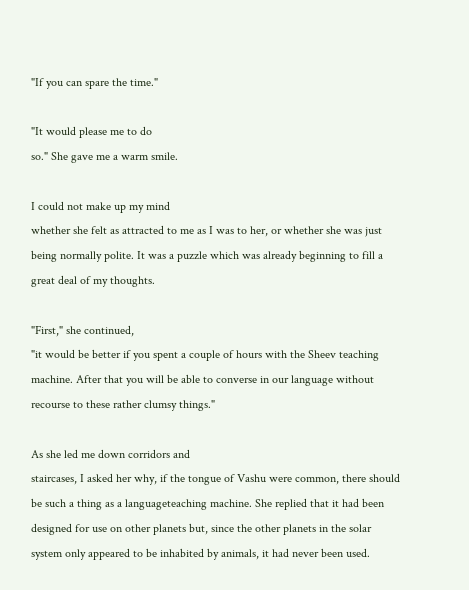"If you can spare the time."

"It would please me to do
so." She gave me a warm smile.

I could not make up my mind
whether she felt as attracted to me as I was to her, or whether she was just
being normally polite. It was a puzzle which was already beginning to fill a
great deal of my thoughts.

"First," she continued,
"it would be better if you spent a couple of hours with the Sheev teaching
machine. After that you will be able to converse in our language without
recourse to these rather clumsy things."

As she led me down corridors and
staircases, I asked her why, if the tongue of Vashu were common, there should
be such a thing as a languageteaching machine. She replied that it had been
designed for use on other planets but, since the other planets in the solar
system only appeared to be inhabited by animals, it had never been used.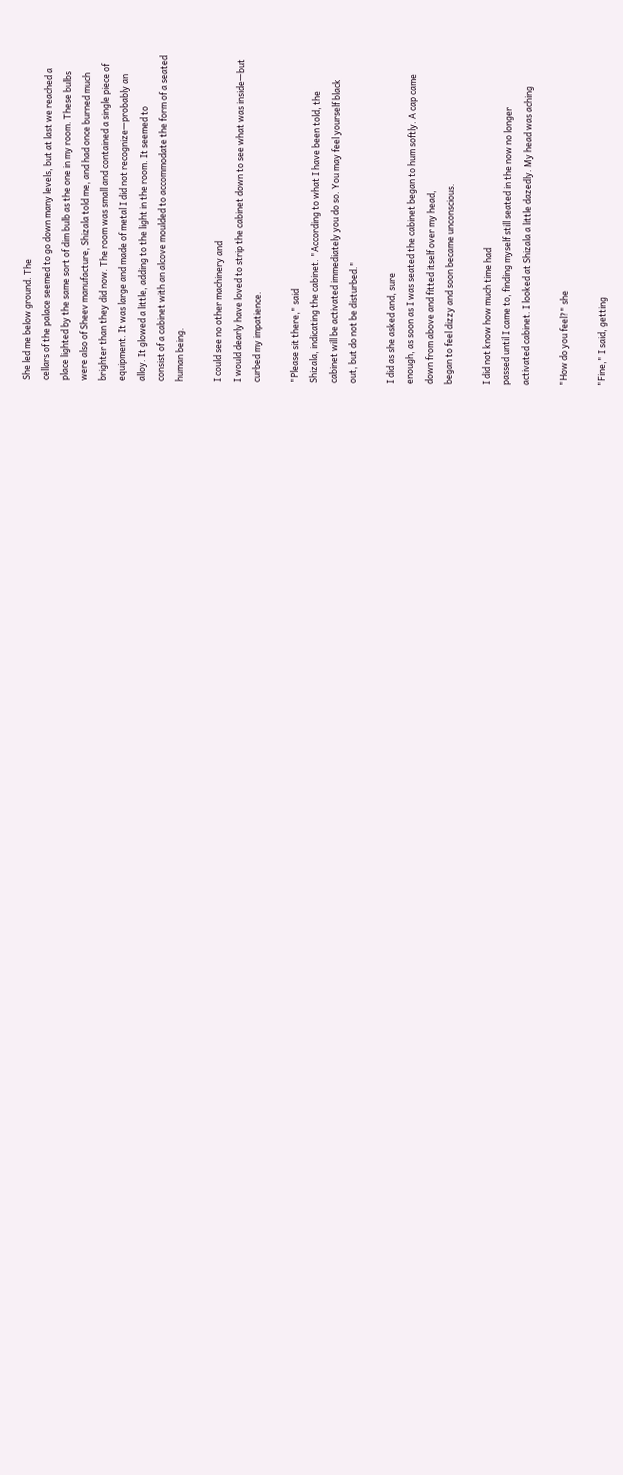She led me below ground. The
cellars of the palace seemed to go down many levels, but at last we reached a
place lighted by the same sort of dim bulb as the one in my room. These bulbs
were also of Sheev manufacture, Shizala told me, and had once burned much
brighter than they did now. The room was small and contained a single piece of
equipment. It was large and made of metal I did not recognize—probably an
alloy. It glowed a little, adding to the light in the room. It seemed to
consist of a cabinet with an alcove moulded to accommodate the form of a seated
human being.

I could see no other machinery and
I would dearly have loved to strip the cabinet down to see what was inside—but
curbed my impatience.

"Please sit there," said
Shizala, indicating the cabinet. "According to what I have been told, the
cabinet will be activated immediately you do so. You may feel yourself black
out, but do not be disturbed."

I did as she asked and, sure
enough, as soon as I was seated the cabinet began to hum softly. A cap came
down from above and fitted itself over my head,
began to feel dizzy and soon became unconscious.

I did not know how much time had
passed until I came to, finding myself still seated in the now no longer
activated cabinet. I looked at Shizala a little dazedly. My head was aching

"How do you feel?" she

"Fine," I said, getting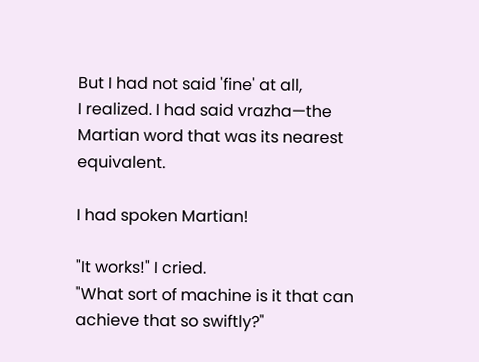But I had not said 'fine' at all,
I realized. I had said vrazha—the Martian word that was its nearest equivalent.

I had spoken Martian!

"It works!" I cried.
"What sort of machine is it that can achieve that so swiftly?"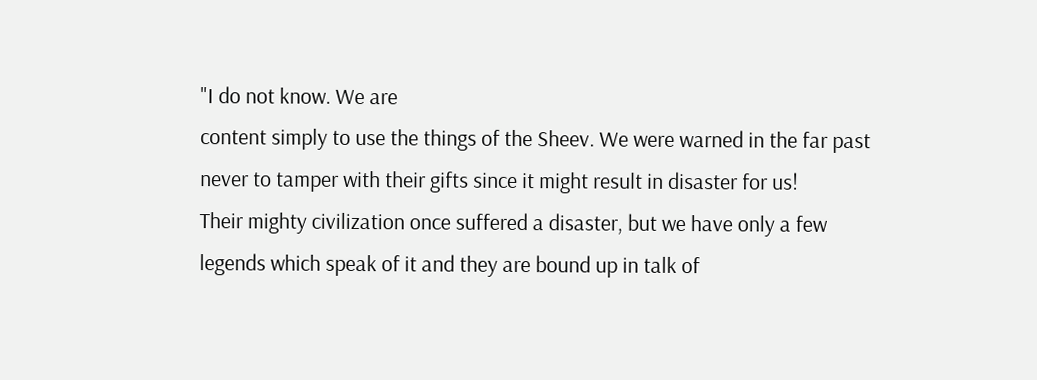"I do not know. We are
content simply to use the things of the Sheev. We were warned in the far past
never to tamper with their gifts since it might result in disaster for us!
Their mighty civilization once suffered a disaster, but we have only a few
legends which speak of it and they are bound up in talk of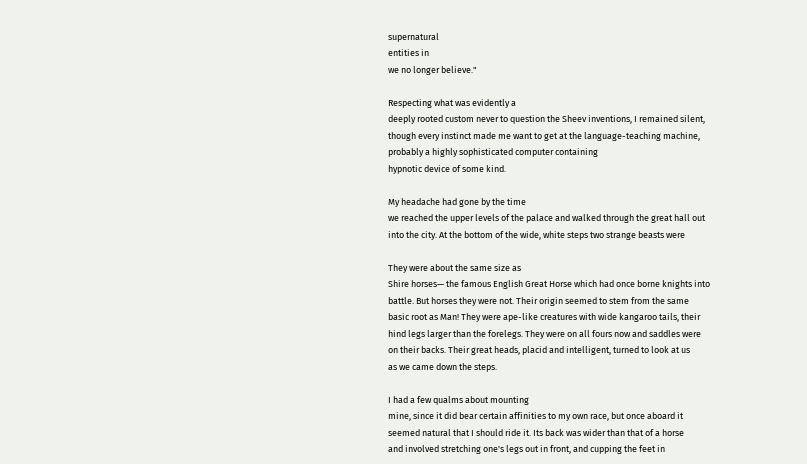supernatural
entities in
we no longer believe."

Respecting what was evidently a
deeply rooted custom never to question the Sheev inventions, I remained silent,
though every instinct made me want to get at the language-teaching machine,
probably a highly sophisticated computer containing
hypnotic device of some kind.

My headache had gone by the time
we reached the upper levels of the palace and walked through the great hall out
into the city. At the bottom of the wide, white steps two strange beasts were

They were about the same size as
Shire horses— the famous English Great Horse which had once borne knights into
battle. But horses they were not. Their origin seemed to stem from the same
basic root as Man! They were ape-like creatures with wide kangaroo tails, their
hind legs larger than the forelegs. They were on all fours now and saddles were
on their backs. Their great heads, placid and intelligent, turned to look at us
as we came down the steps.

I had a few qualms about mounting
mine, since it did bear certain affinities to my own race, but once aboard it
seemed natural that I should ride it. Its back was wider than that of a horse
and involved stretching one's legs out in front, and cupping the feet in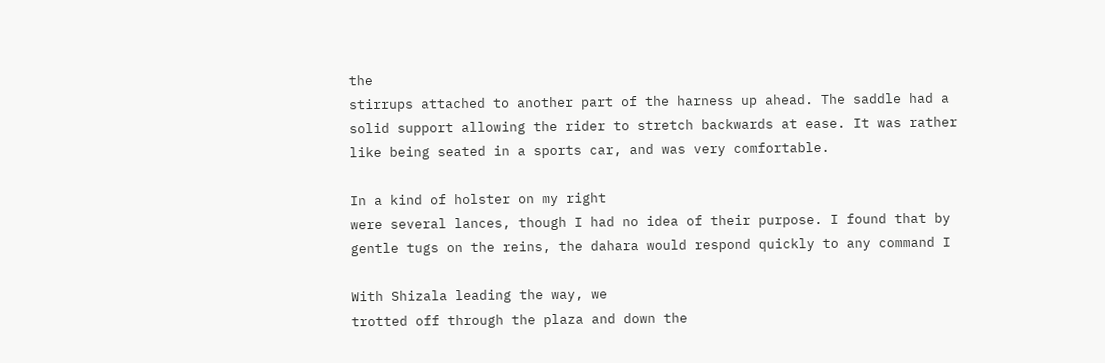the
stirrups attached to another part of the harness up ahead. The saddle had a
solid support allowing the rider to stretch backwards at ease. It was rather
like being seated in a sports car, and was very comfortable.

In a kind of holster on my right
were several lances, though I had no idea of their purpose. I found that by
gentle tugs on the reins, the dahara would respond quickly to any command I

With Shizala leading the way, we
trotted off through the plaza and down the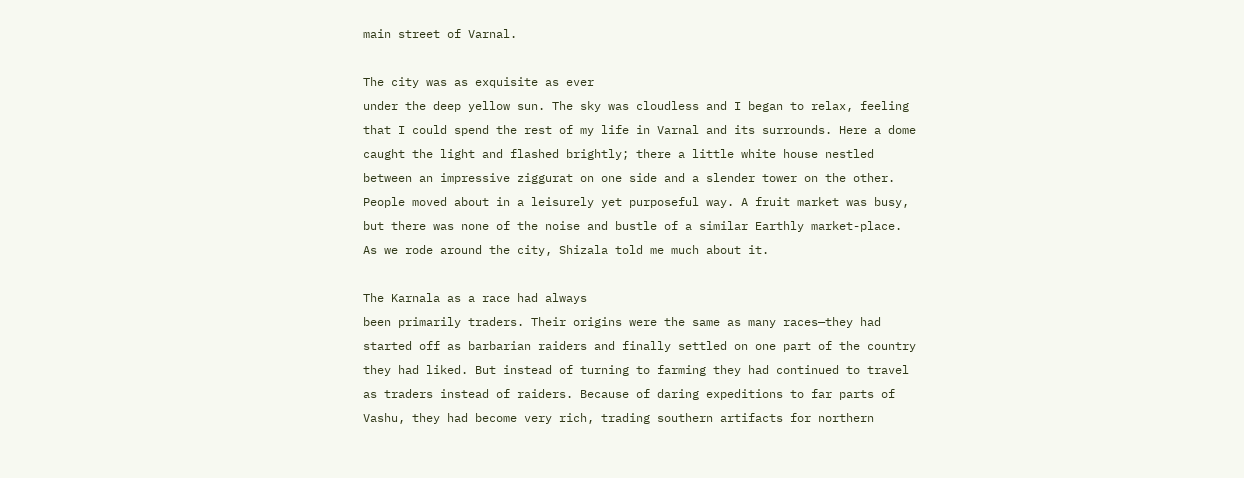main street of Varnal.

The city was as exquisite as ever
under the deep yellow sun. The sky was cloudless and I began to relax, feeling
that I could spend the rest of my life in Varnal and its surrounds. Here a dome
caught the light and flashed brightly; there a little white house nestled
between an impressive ziggurat on one side and a slender tower on the other.
People moved about in a leisurely yet purposeful way. A fruit market was busy,
but there was none of the noise and bustle of a similar Earthly market-place.
As we rode around the city, Shizala told me much about it.

The Karnala as a race had always
been primarily traders. Their origins were the same as many races—they had
started off as barbarian raiders and finally settled on one part of the country
they had liked. But instead of turning to farming they had continued to travel
as traders instead of raiders. Because of daring expeditions to far parts of
Vashu, they had become very rich, trading southern artifacts for northern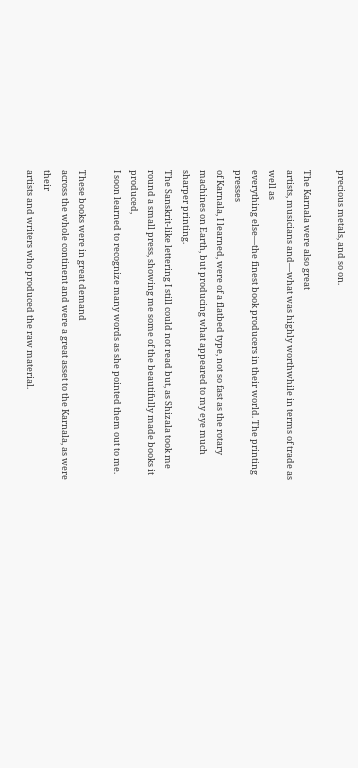precious metals, and so on.

The Karnala were also great
artists, musicians and—what was highly worthwhile in terms of trade as well as
everything else—the finest book producers in their world. The printing presses
of Karnala, I learned, were of a flatbed type, not so fast as the rotary
machines on Earth, but producing what appeared to my eye much sharper printing.
The Sanskrit-like lettering I still could not read but, as Shizala took me
round a small press, showing me some of the beautifully made books it produced,
I soon learned to recognize many words as she pointed them out to me.

These books were in great demand
across the whole continent and were a great asset to the Karnala, as were their
artists and writers who produced the raw material.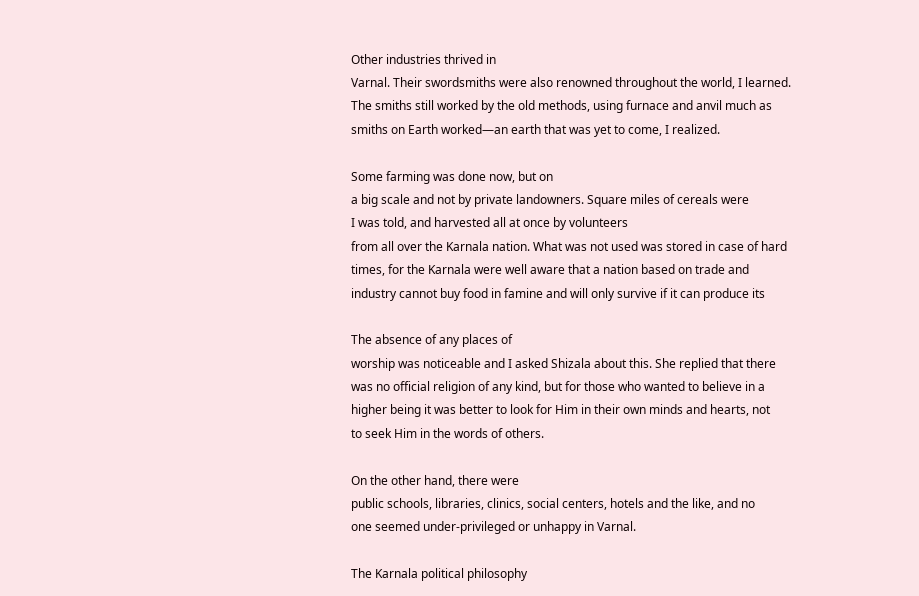Other industries thrived in
Varnal. Their swordsmiths were also renowned throughout the world, I learned.
The smiths still worked by the old methods, using furnace and anvil much as
smiths on Earth worked—an earth that was yet to come, I realized.

Some farming was done now, but on
a big scale and not by private landowners. Square miles of cereals were
I was told, and harvested all at once by volunteers
from all over the Karnala nation. What was not used was stored in case of hard
times, for the Karnala were well aware that a nation based on trade and
industry cannot buy food in famine and will only survive if it can produce its

The absence of any places of
worship was noticeable and I asked Shizala about this. She replied that there
was no official religion of any kind, but for those who wanted to believe in a
higher being it was better to look for Him in their own minds and hearts, not
to seek Him in the words of others.

On the other hand, there were
public schools, libraries, clinics, social centers, hotels and the like, and no
one seemed under-privileged or unhappy in Varnal.

The Karnala political philosophy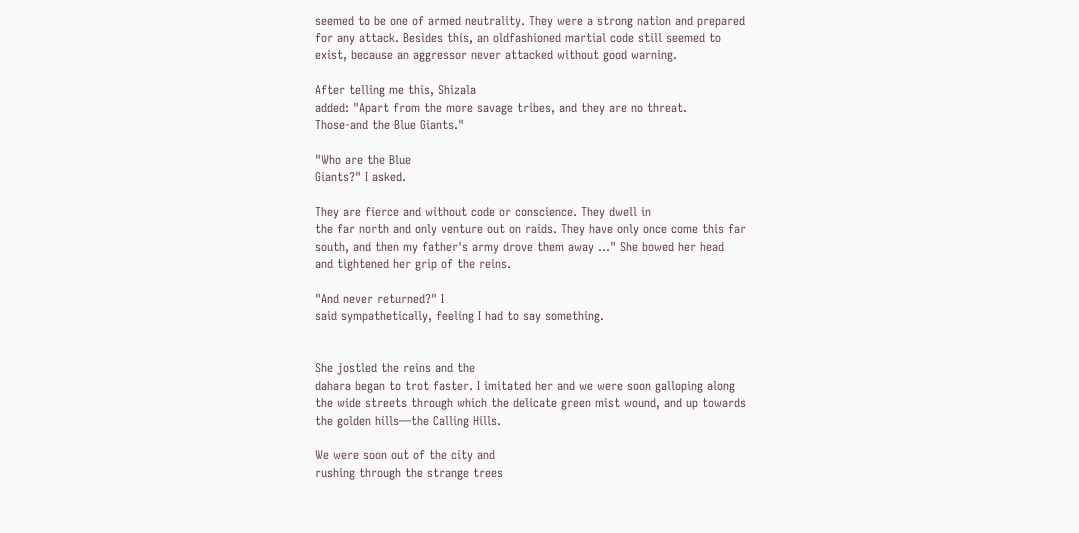seemed to be one of armed neutrality. They were a strong nation and prepared
for any attack. Besides this, an oldfashioned martial code still seemed to
exist, because an aggressor never attacked without good warning.

After telling me this, Shizala
added: "Apart from the more savage tribes, and they are no threat.
Those-and the Blue Giants."

"Who are the Blue
Giants?" I asked.

They are fierce and without code or conscience. They dwell in
the far north and only venture out on raids. They have only once come this far
south, and then my father's army drove them away ..." She bowed her head
and tightened her grip of the reins.

"And never returned?" I
said sympathetically, feeling I had to say something.


She jostled the reins and the
dahara began to trot faster. I imitated her and we were soon galloping along
the wide streets through which the delicate green mist wound, and up towards
the golden hills—the Calling Hills.

We were soon out of the city and
rushing through the strange trees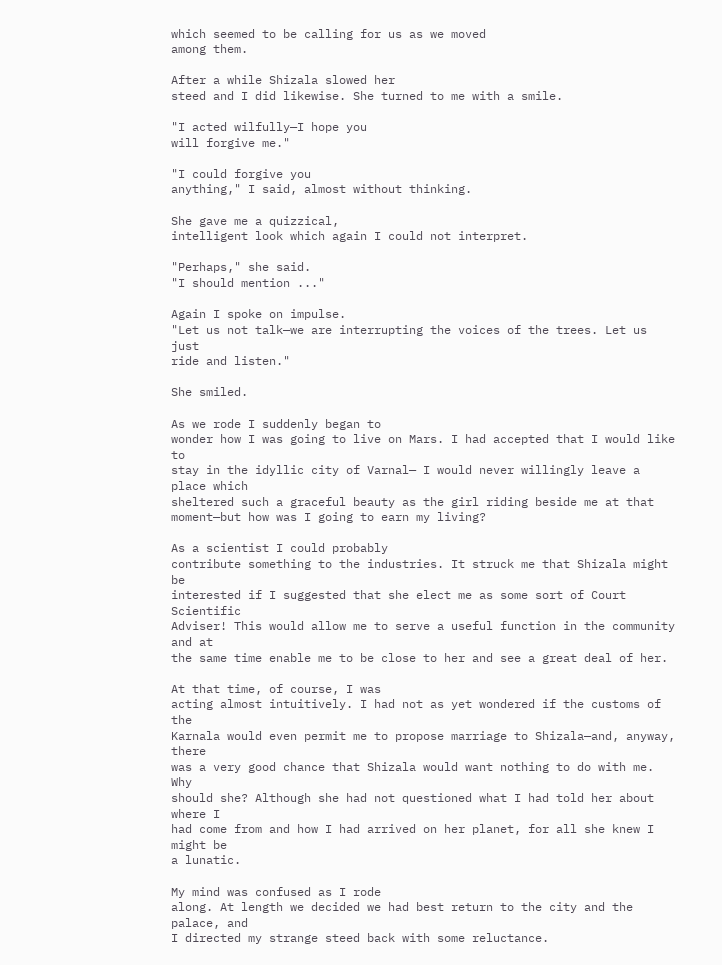which seemed to be calling for us as we moved
among them.

After a while Shizala slowed her
steed and I did likewise. She turned to me with a smile.

"I acted wilfully—I hope you
will forgive me."

"I could forgive you
anything," I said, almost without thinking.

She gave me a quizzical,
intelligent look which again I could not interpret.

"Perhaps," she said.
"I should mention ..."

Again I spoke on impulse.
"Let us not talk—we are interrupting the voices of the trees. Let us just
ride and listen."

She smiled.

As we rode I suddenly began to
wonder how I was going to live on Mars. I had accepted that I would like to
stay in the idyllic city of Varnal— I would never willingly leave a place which
sheltered such a graceful beauty as the girl riding beside me at that
moment—but how was I going to earn my living?

As a scientist I could probably
contribute something to the industries. It struck me that Shizala might be
interested if I suggested that she elect me as some sort of Court Scientific
Adviser! This would allow me to serve a useful function in the community and at
the same time enable me to be close to her and see a great deal of her.

At that time, of course, I was
acting almost intuitively. I had not as yet wondered if the customs of the
Karnala would even permit me to propose marriage to Shizala—and, anyway, there
was a very good chance that Shizala would want nothing to do with me. Why
should she? Although she had not questioned what I had told her about where I
had come from and how I had arrived on her planet, for all she knew I might be
a lunatic.

My mind was confused as I rode
along. At length we decided we had best return to the city and the palace, and
I directed my strange steed back with some reluctance.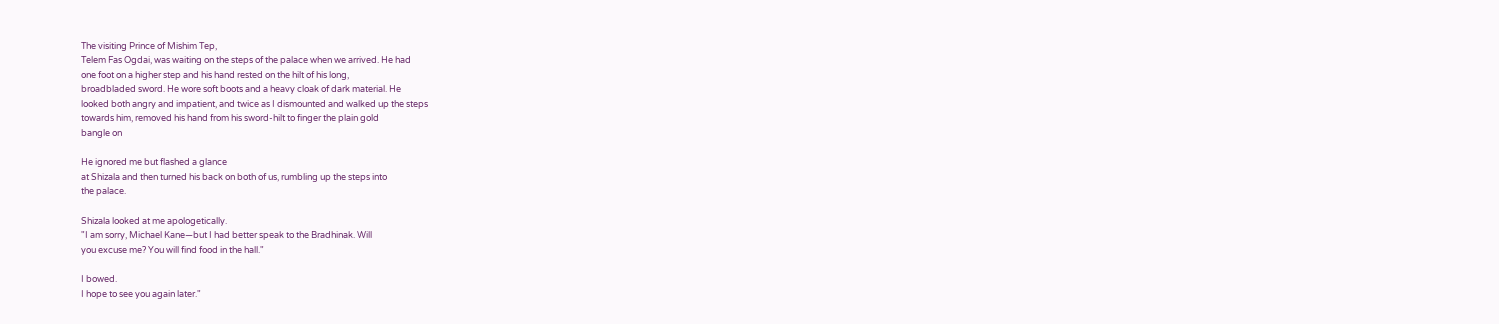The visiting Prince of Mishim Tep,
Telem Fas Ogdai, was waiting on the steps of the palace when we arrived. He had
one foot on a higher step and his hand rested on the hilt of his long,
broadbladed sword. He wore soft boots and a heavy cloak of dark material. He
looked both angry and impatient, and twice as I dismounted and walked up the steps
towards him, removed his hand from his sword-hilt to finger the plain gold
bangle on

He ignored me but flashed a glance
at Shizala and then turned his back on both of us, rumbling up the steps into
the palace.

Shizala looked at me apologetically.
"I am sorry, Michael Kane—but I had better speak to the Bradhinak. Will
you excuse me? You will find food in the hall."

I bowed.
I hope to see you again later."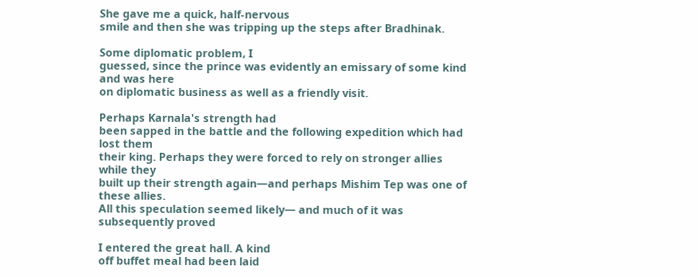She gave me a quick, half-nervous
smile and then she was tripping up the steps after Bradhinak.

Some diplomatic problem, I
guessed, since the prince was evidently an emissary of some kind and was here
on diplomatic business as well as a friendly visit.

Perhaps Karnala's strength had
been sapped in the battle and the following expedition which had lost them
their king. Perhaps they were forced to rely on stronger allies while they
built up their strength again—and perhaps Mishim Tep was one of these allies.
All this speculation seemed likely— and much of it was subsequently proved

I entered the great hall. A kind
off buffet meal had been laid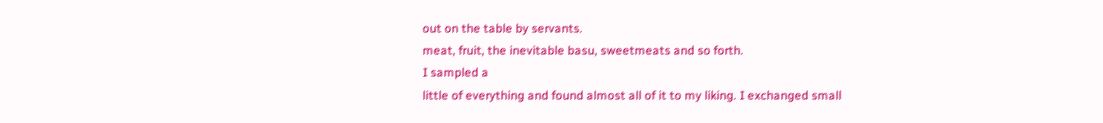out on the table by servants.
meat, fruit, the inevitable basu, sweetmeats and so forth.
I sampled a
little of everything and found almost all of it to my liking. I exchanged small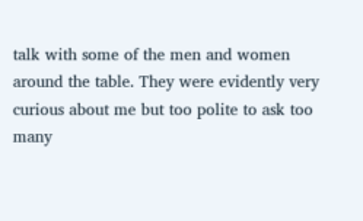talk with some of the men and women around the table. They were evidently very
curious about me but too polite to ask too many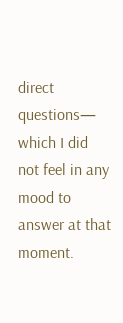direct questions— which I did
not feel in any mood to answer at that moment.